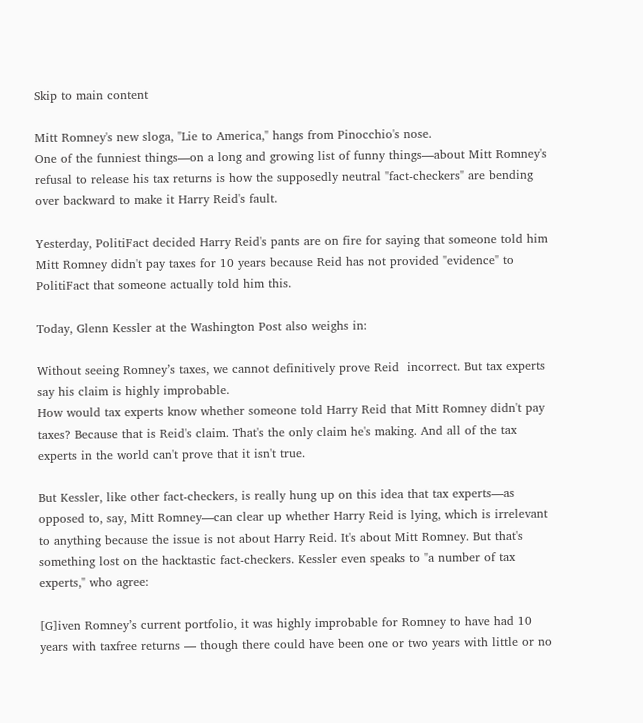Skip to main content

Mitt Romney's new sloga, "Lie to America," hangs from Pinocchio's nose.
One of the funniest things—on a long and growing list of funny things—about Mitt Romney's refusal to release his tax returns is how the supposedly neutral "fact-checkers" are bending over backward to make it Harry Reid's fault.

Yesterday, PolitiFact decided Harry Reid's pants are on fire for saying that someone told him Mitt Romney didn't pay taxes for 10 years because Reid has not provided "evidence" to PolitiFact that someone actually told him this.

Today, Glenn Kessler at the Washington Post also weighs in:

Without seeing Romney’s taxes, we cannot definitively prove Reid  incorrect. But tax experts say his claim is highly improbable.
How would tax experts know whether someone told Harry Reid that Mitt Romney didn't pay taxes? Because that is Reid's claim. That's the only claim he's making. And all of the tax experts in the world can't prove that it isn't true.

But Kessler, like other fact-checkers, is really hung up on this idea that tax experts—as opposed to, say, Mitt Romney—can clear up whether Harry Reid is lying, which is irrelevant to anything because the issue is not about Harry Reid. It's about Mitt Romney. But that's something lost on the hacktastic fact-checkers. Kessler even speaks to "a number of tax experts," who agree:

[G]iven Romney’s current portfolio, it was highly improbable for Romney to have had 10 years with taxfree returns — though there could have been one or two years with little or no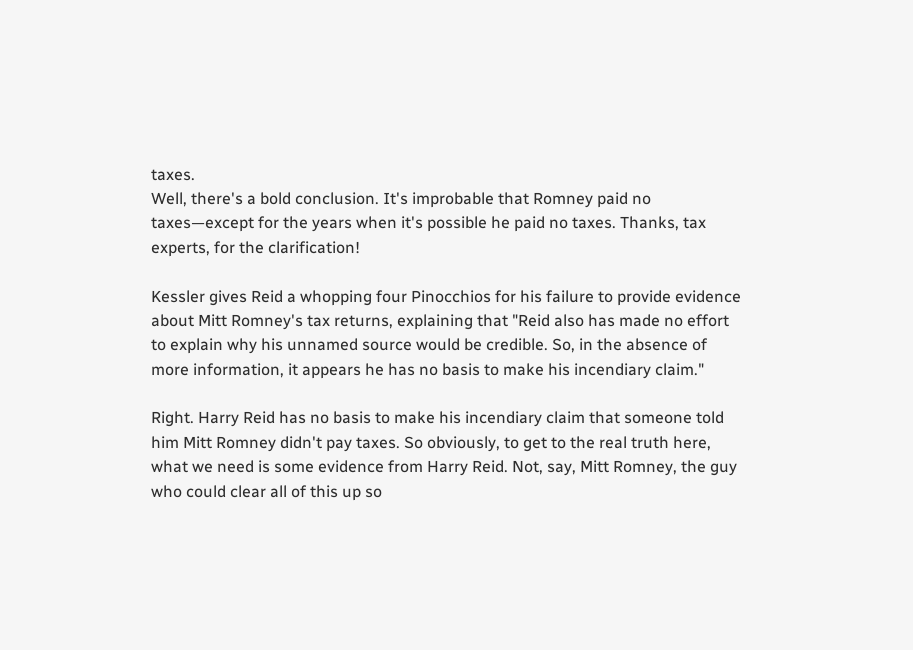taxes.
Well, there's a bold conclusion. It's improbable that Romney paid no taxes—except for the years when it's possible he paid no taxes. Thanks, tax experts, for the clarification!

Kessler gives Reid a whopping four Pinocchios for his failure to provide evidence about Mitt Romney's tax returns, explaining that "Reid also has made no effort to explain why his unnamed source would be credible. So, in the absence of more information, it appears he has no basis to make his incendiary claim."

Right. Harry Reid has no basis to make his incendiary claim that someone told him Mitt Romney didn't pay taxes. So obviously, to get to the real truth here, what we need is some evidence from Harry Reid. Not, say, Mitt Romney, the guy who could clear all of this up so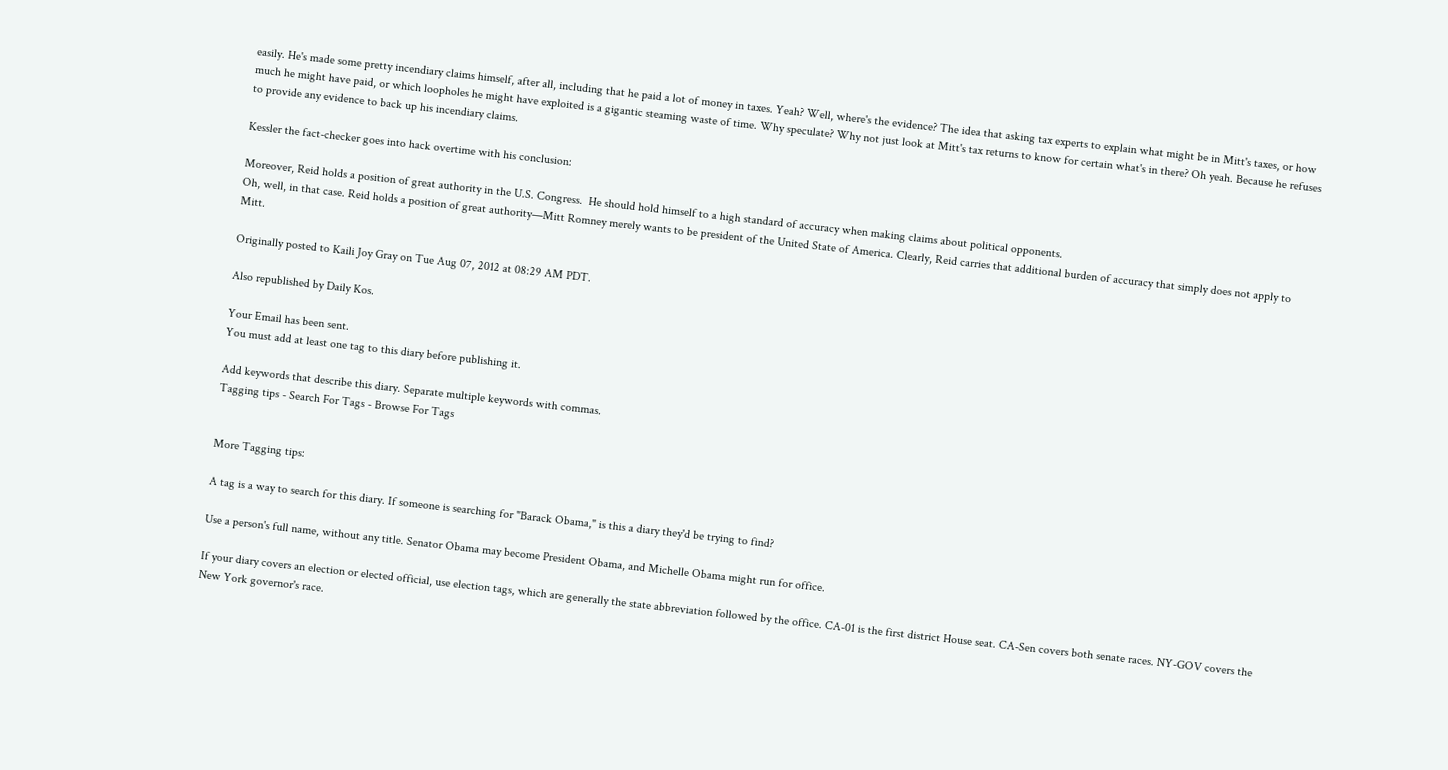easily. He's made some pretty incendiary claims himself, after all, including that he paid a lot of money in taxes. Yeah? Well, where's the evidence? The idea that asking tax experts to explain what might be in Mitt's taxes, or how much he might have paid, or which loopholes he might have exploited is a gigantic steaming waste of time. Why speculate? Why not just look at Mitt's tax returns to know for certain what's in there? Oh yeah. Because he refuses to provide any evidence to back up his incendiary claims.

Kessler the fact-checker goes into hack overtime with his conclusion:

Moreover, Reid holds a position of great authority in the U.S. Congress.  He should hold himself to a high standard of accuracy when making claims about political opponents.
Oh, well, in that case. Reid holds a position of great authority—Mitt Romney merely wants to be president of the United State of America. Clearly, Reid carries that additional burden of accuracy that simply does not apply to Mitt.

Originally posted to Kaili Joy Gray on Tue Aug 07, 2012 at 08:29 AM PDT.

Also republished by Daily Kos.

Your Email has been sent.
You must add at least one tag to this diary before publishing it.

Add keywords that describe this diary. Separate multiple keywords with commas.
Tagging tips - Search For Tags - Browse For Tags


More Tagging tips:

A tag is a way to search for this diary. If someone is searching for "Barack Obama," is this a diary they'd be trying to find?

Use a person's full name, without any title. Senator Obama may become President Obama, and Michelle Obama might run for office.

If your diary covers an election or elected official, use election tags, which are generally the state abbreviation followed by the office. CA-01 is the first district House seat. CA-Sen covers both senate races. NY-GOV covers the New York governor's race.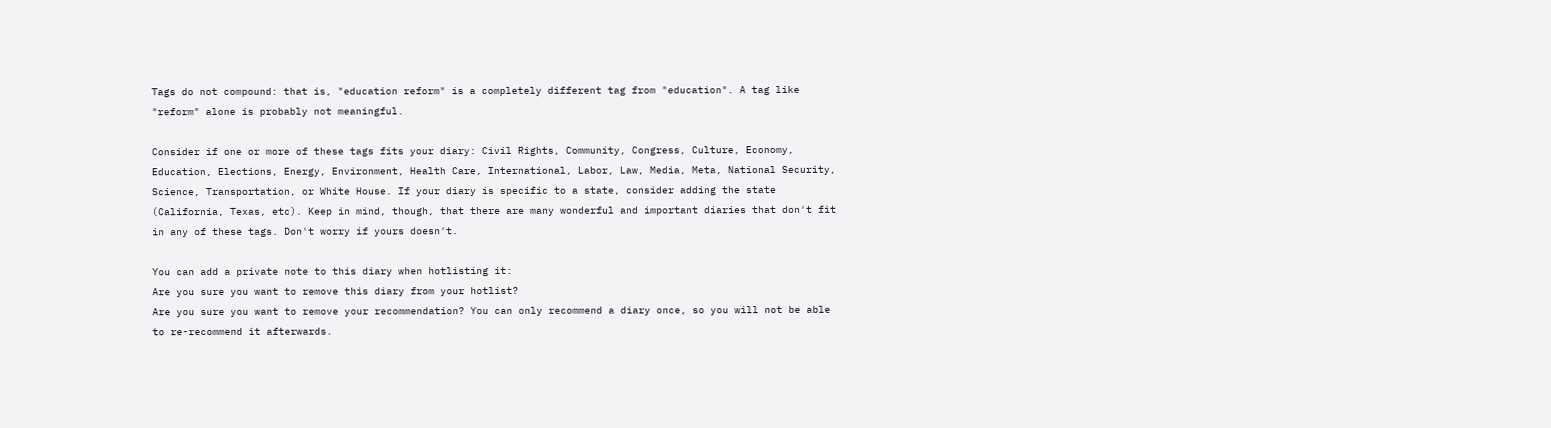Tags do not compound: that is, "education reform" is a completely different tag from "education". A tag like "reform" alone is probably not meaningful.

Consider if one or more of these tags fits your diary: Civil Rights, Community, Congress, Culture, Economy, Education, Elections, Energy, Environment, Health Care, International, Labor, Law, Media, Meta, National Security, Science, Transportation, or White House. If your diary is specific to a state, consider adding the state (California, Texas, etc). Keep in mind, though, that there are many wonderful and important diaries that don't fit in any of these tags. Don't worry if yours doesn't.

You can add a private note to this diary when hotlisting it:
Are you sure you want to remove this diary from your hotlist?
Are you sure you want to remove your recommendation? You can only recommend a diary once, so you will not be able to re-recommend it afterwards.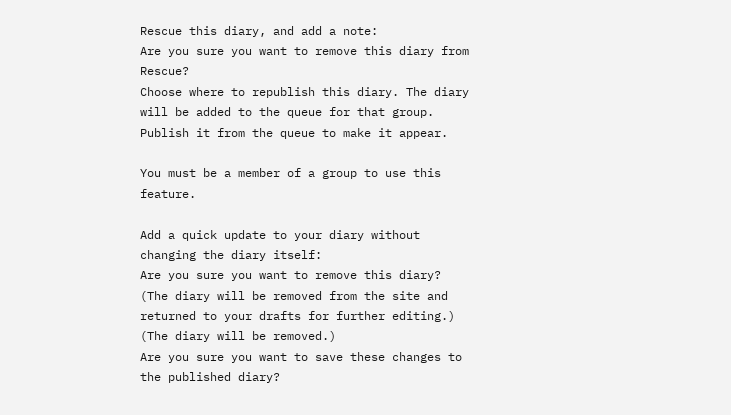Rescue this diary, and add a note:
Are you sure you want to remove this diary from Rescue?
Choose where to republish this diary. The diary will be added to the queue for that group. Publish it from the queue to make it appear.

You must be a member of a group to use this feature.

Add a quick update to your diary without changing the diary itself:
Are you sure you want to remove this diary?
(The diary will be removed from the site and returned to your drafts for further editing.)
(The diary will be removed.)
Are you sure you want to save these changes to the published diary?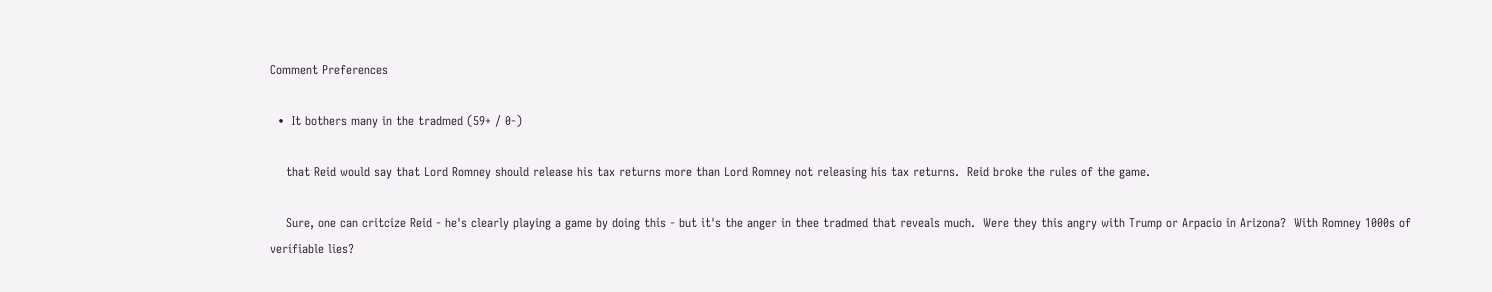Comment Preferences

  •  It bothers many in the tradmed (59+ / 0-)

    that Reid would say that Lord Romney should release his tax returns more than Lord Romney not releasing his tax returns.  Reid broke the rules of the game.

    Sure, one can critcize Reid - he's clearly playing a game by doing this - but it's the anger in thee tradmed that reveals much.  Were they this angry with Trump or Arpacio in Arizona?  With Romney 1000s of verifiable lies?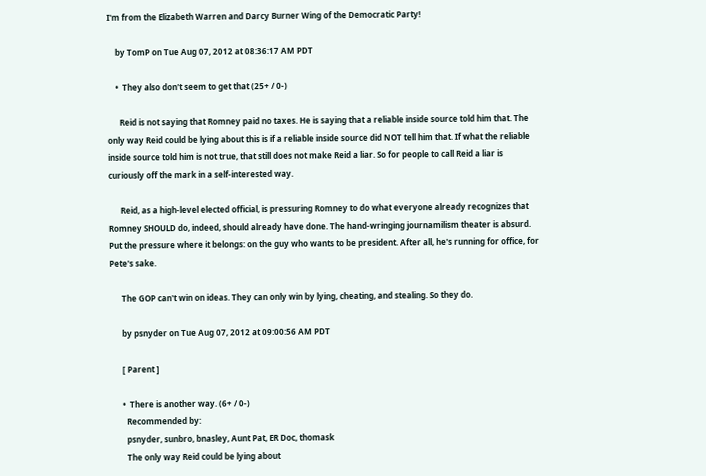I'm from the Elizabeth Warren and Darcy Burner Wing of the Democratic Party!

    by TomP on Tue Aug 07, 2012 at 08:36:17 AM PDT

    •  They also don't seem to get that (25+ / 0-)

      Reid is not saying that Romney paid no taxes. He is saying that a reliable inside source told him that. The only way Reid could be lying about this is if a reliable inside source did NOT tell him that. If what the reliable inside source told him is not true, that still does not make Reid a liar. So for people to call Reid a liar is curiously off the mark in a self-interested way.

      Reid, as a high-level elected official, is pressuring Romney to do what everyone already recognizes that Romney SHOULD do, indeed, should already have done. The hand-wringing journamilism theater is absurd. Put the pressure where it belongs: on the guy who wants to be president. After all, he's running for office, for Pete's sake.

      The GOP can't win on ideas. They can only win by lying, cheating, and stealing. So they do.

      by psnyder on Tue Aug 07, 2012 at 09:00:56 AM PDT

      [ Parent ]

      •  There is another way. (6+ / 0-)
        Recommended by:
        psnyder, sunbro, bnasley, Aunt Pat, ER Doc, thomask
        The only way Reid could be lying about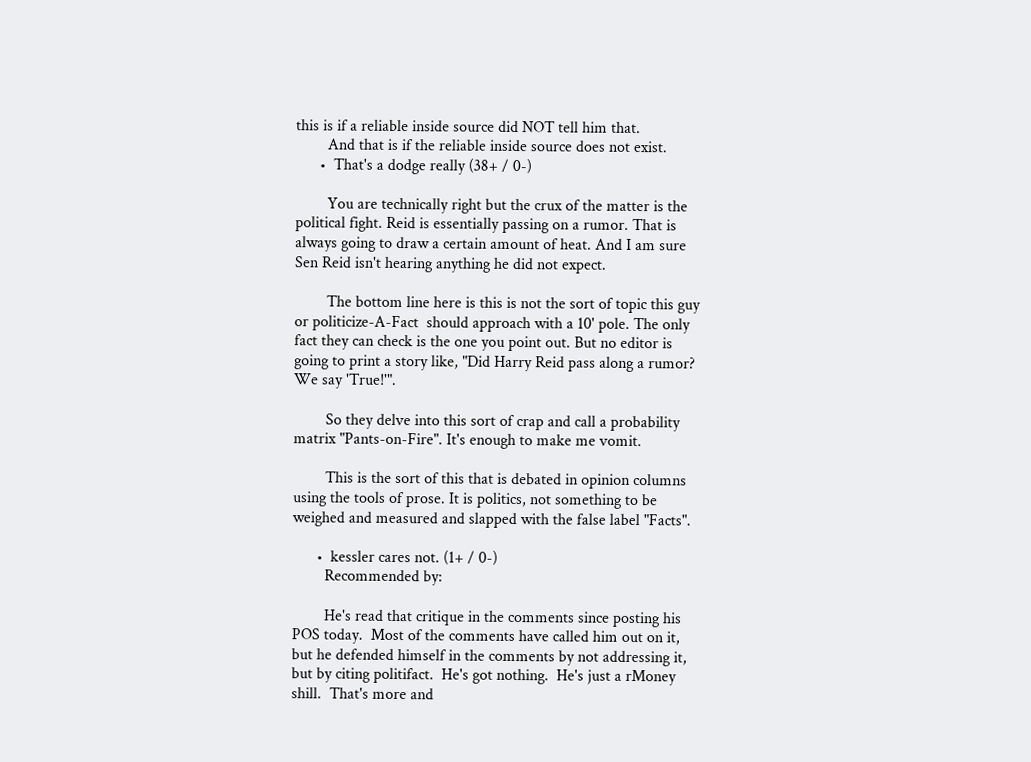this is if a reliable inside source did NOT tell him that.
        And that is if the reliable inside source does not exist.
      •  That's a dodge really (38+ / 0-)

        You are technically right but the crux of the matter is the political fight. Reid is essentially passing on a rumor. That is always going to draw a certain amount of heat. And I am sure Sen Reid isn't hearing anything he did not expect.

        The bottom line here is this is not the sort of topic this guy or politicize-A-Fact  should approach with a 10' pole. The only fact they can check is the one you point out. But no editor is going to print a story like, "Did Harry Reid pass along a rumor? We say 'True!'".

        So they delve into this sort of crap and call a probability matrix "Pants-on-Fire". It's enough to make me vomit.

        This is the sort of this that is debated in opinion columns using the tools of prose. It is politics, not something to be weighed and measured and slapped with the false label "Facts".

      •  kessler cares not. (1+ / 0-)
        Recommended by:

        He's read that critique in the comments since posting his POS today.  Most of the comments have called him out on it, but he defended himself in the comments by not addressing it, but by citing politifact.  He's got nothing.  He's just a rMoney shill.  That's more and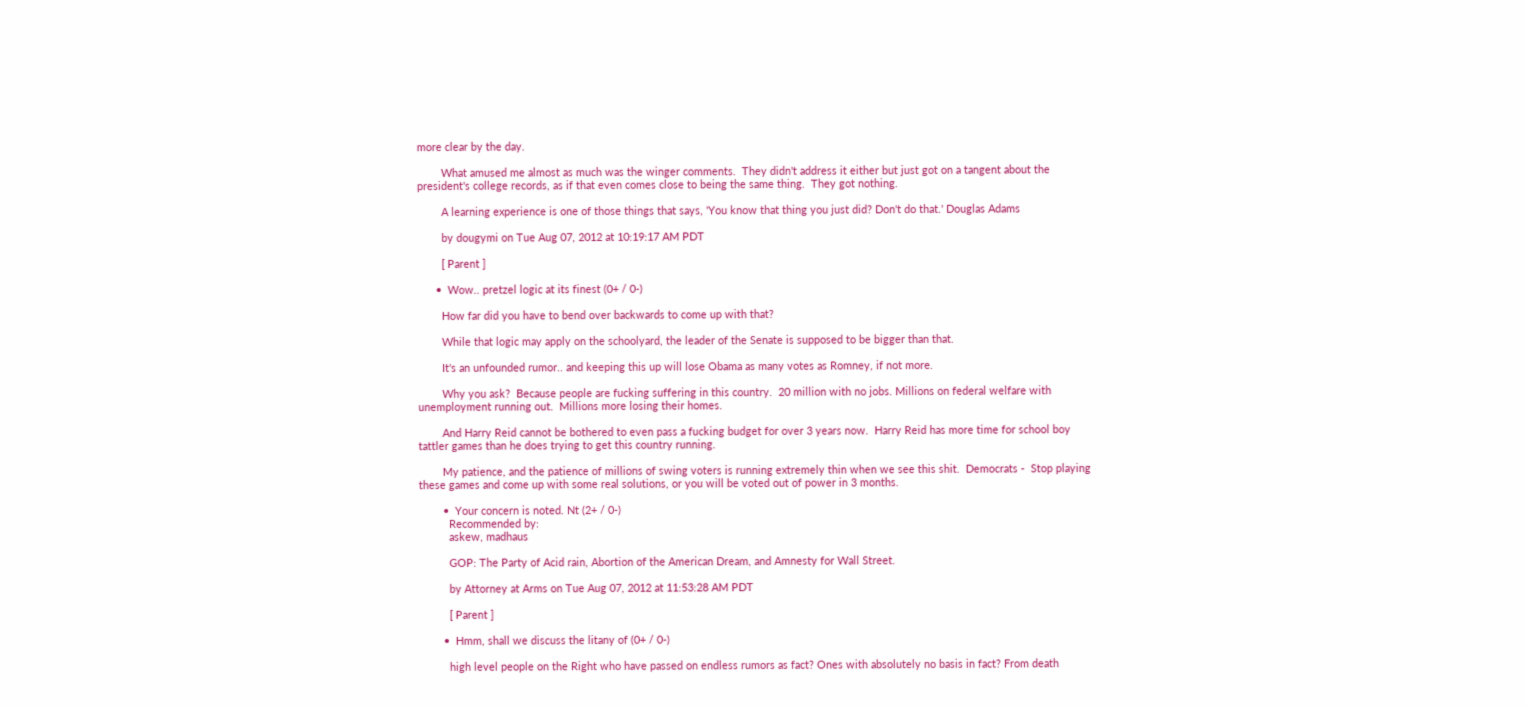more clear by the day.

        What amused me almost as much was the winger comments.  They didn't address it either but just got on a tangent about the president's college records, as if that even comes close to being the same thing.  They got nothing.

        A learning experience is one of those things that says, 'You know that thing you just did? Don't do that.' Douglas Adams

        by dougymi on Tue Aug 07, 2012 at 10:19:17 AM PDT

        [ Parent ]

      •  Wow.. pretzel logic at its finest (0+ / 0-)

        How far did you have to bend over backwards to come up with that?

        While that logic may apply on the schoolyard, the leader of the Senate is supposed to be bigger than that.

        It's an unfounded rumor.. and keeping this up will lose Obama as many votes as Romney, if not more.

        Why you ask?  Because people are fucking suffering in this country.  20 million with no jobs. Millions on federal welfare with unemployment running out.  Millions more losing their homes.

        And Harry Reid cannot be bothered to even pass a fucking budget for over 3 years now.  Harry Reid has more time for school boy tattler games than he does trying to get this country running.

        My patience, and the patience of millions of swing voters is running extremely thin when we see this shit.  Democrats -  Stop playing these games and come up with some real solutions, or you will be voted out of power in 3 months.

        •  Your concern is noted. Nt (2+ / 0-)
          Recommended by:
          askew, madhaus

          GOP: The Party of Acid rain, Abortion of the American Dream, and Amnesty for Wall Street.

          by Attorney at Arms on Tue Aug 07, 2012 at 11:53:28 AM PDT

          [ Parent ]

        •  Hmm, shall we discuss the litany of (0+ / 0-)

          high level people on the Right who have passed on endless rumors as fact? Ones with absolutely no basis in fact? From death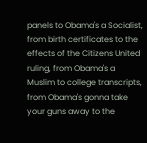panels to Obama's a Socialist, from birth certificates to the effects of the Citizens United ruling, from Obama's a Muslim to college transcripts, from Obama's gonna take your guns away to the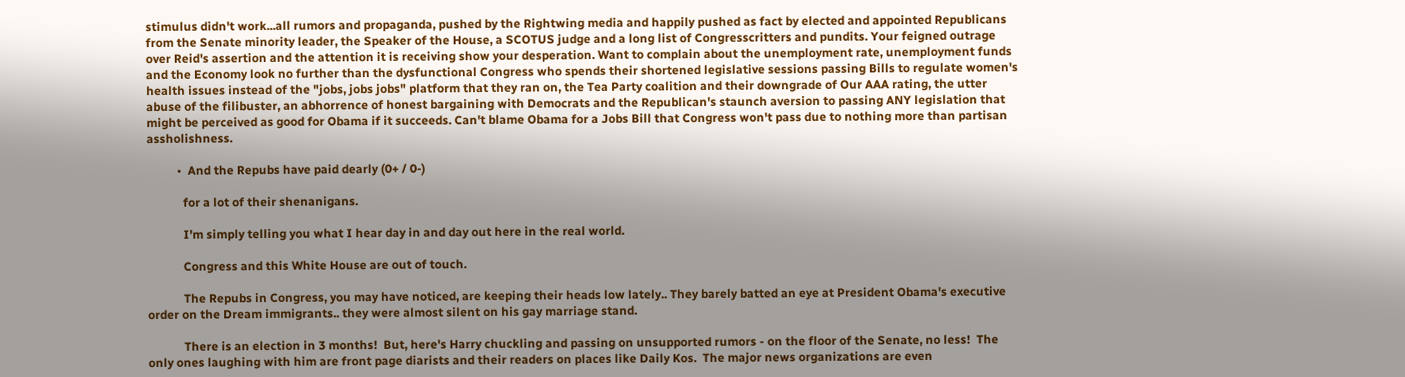stimulus didn't work...all rumors and propaganda, pushed by the Rightwing media and happily pushed as fact by elected and appointed Republicans from the Senate minority leader, the Speaker of the House, a SCOTUS judge and a long list of Congresscritters and pundits. Your feigned outrage over Reid's assertion and the attention it is receiving show your desperation. Want to complain about the unemployment rate, unemployment funds and the Economy look no further than the dysfunctional Congress who spends their shortened legislative sessions passing Bills to regulate women's health issues instead of the "jobs, jobs jobs" platform that they ran on, the Tea Party coalition and their downgrade of Our AAA rating, the utter abuse of the filibuster, an abhorrence of honest bargaining with Democrats and the Republican's staunch aversion to passing ANY legislation that might be perceived as good for Obama if it succeeds. Can't blame Obama for a Jobs Bill that Congress won't pass due to nothing more than partisan assholishness.

          •  And the Repubs have paid dearly (0+ / 0-)

            for a lot of their shenanigans.

            I'm simply telling you what I hear day in and day out here in the real world.

            Congress and this White House are out of touch.

            The Repubs in Congress, you may have noticed, are keeping their heads low lately.. They barely batted an eye at President Obama's executive order on the Dream immigrants.. they were almost silent on his gay marriage stand.

            There is an election in 3 months!  But, here's Harry chuckling and passing on unsupported rumors - on the floor of the Senate, no less!  The only ones laughing with him are front page diarists and their readers on places like Daily Kos.  The major news organizations are even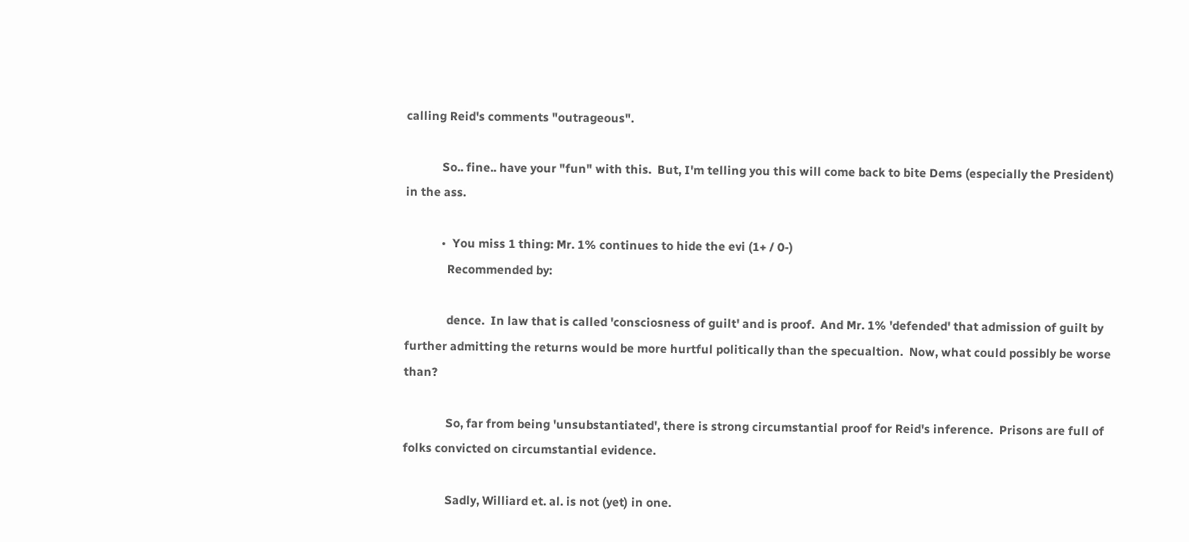calling Reid's comments "outrageous".

            So.. fine.. have your "fun" with this.  But, I'm telling you this will come back to bite Dems (especially the President) in the ass.

            •  You miss 1 thing: Mr. 1% continues to hide the evi (1+ / 0-)
              Recommended by:

              dence.  In law that is called 'consciosness of guilt' and is proof.  And Mr. 1% 'defended' that admission of guilt by further admitting the returns would be more hurtful politically than the specualtion.  Now, what could possibly be worse than?

              So, far from being 'unsubstantiated', there is strong circumstantial proof for Reid's inference.  Prisons are full of folks convicted on circumstantial evidence.

              Sadly, Williard et. al. is not (yet) in one.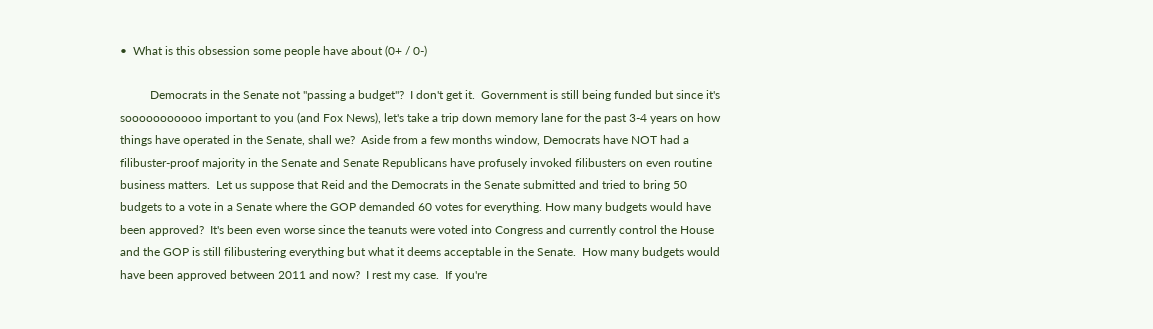•  What is this obsession some people have about (0+ / 0-)

          Democrats in the Senate not "passing a budget"?  I don't get it.  Government is still being funded but since it's sooooooooooo important to you (and Fox News), let's take a trip down memory lane for the past 3-4 years on how things have operated in the Senate, shall we?  Aside from a few months window, Democrats have NOT had a filibuster-proof majority in the Senate and Senate Republicans have profusely invoked filibusters on even routine business matters.  Let us suppose that Reid and the Democrats in the Senate submitted and tried to bring 50 budgets to a vote in a Senate where the GOP demanded 60 votes for everything. How many budgets would have been approved?  It's been even worse since the teanuts were voted into Congress and currently control the House and the GOP is still filibustering everything but what it deems acceptable in the Senate.  How many budgets would have been approved between 2011 and now?  I rest my case.  If you're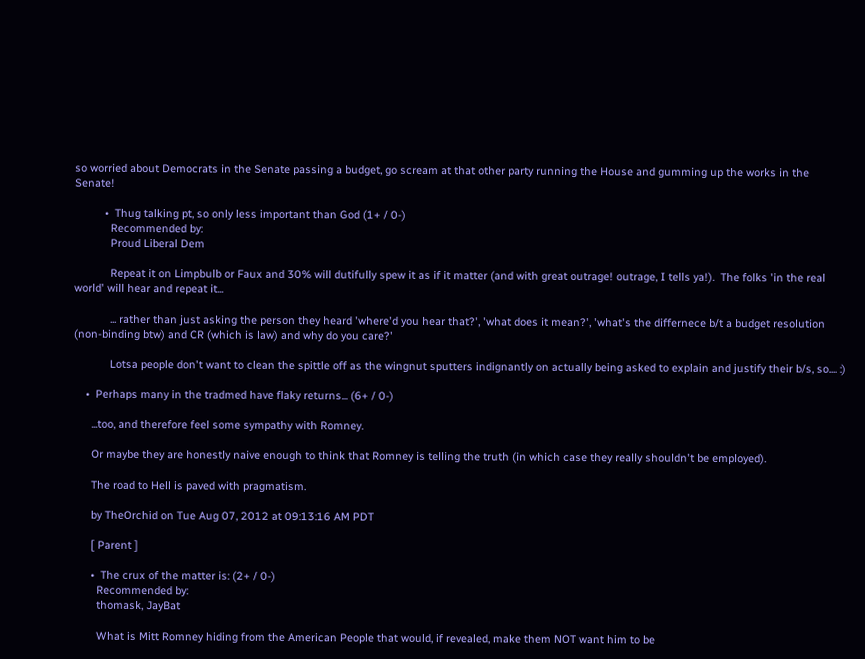so worried about Democrats in the Senate passing a budget, go scream at that other party running the House and gumming up the works in the Senate!

          •  Thug talking pt, so only less important than God (1+ / 0-)
            Recommended by:
            Proud Liberal Dem

            Repeat it on Limpbulb or Faux and 30% will dutifully spew it as if it matter (and with great outrage! outrage, I tells ya!).  The folks 'in the real world' will hear and repeat it...

            ... rather than just asking the person they heard 'where'd you hear that?', 'what does it mean?', 'what's the differnece b/t a budget resolution (non-binding btw) and CR (which is law) and why do you care?'

            Lotsa people don't want to clean the spittle off as the wingnut sputters indignantly on actually being asked to explain and justify their b/s, so.... :)

    •  Perhaps many in the tradmed have flaky returns... (6+ / 0-)

      ...too, and therefore feel some sympathy with Romney.

      Or maybe they are honestly naive enough to think that Romney is telling the truth (in which case they really shouldn't be employed).

      The road to Hell is paved with pragmatism.

      by TheOrchid on Tue Aug 07, 2012 at 09:13:16 AM PDT

      [ Parent ]

      •  The crux of the matter is: (2+ / 0-)
        Recommended by:
        thomask, JayBat

        What is Mitt Romney hiding from the American People that would, if revealed, make them NOT want him to be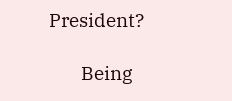President?

        Being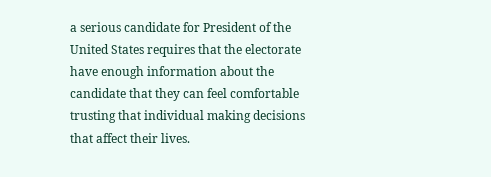a serious candidate for President of the United States requires that the electorate have enough information about the candidate that they can feel comfortable trusting that individual making decisions that affect their lives.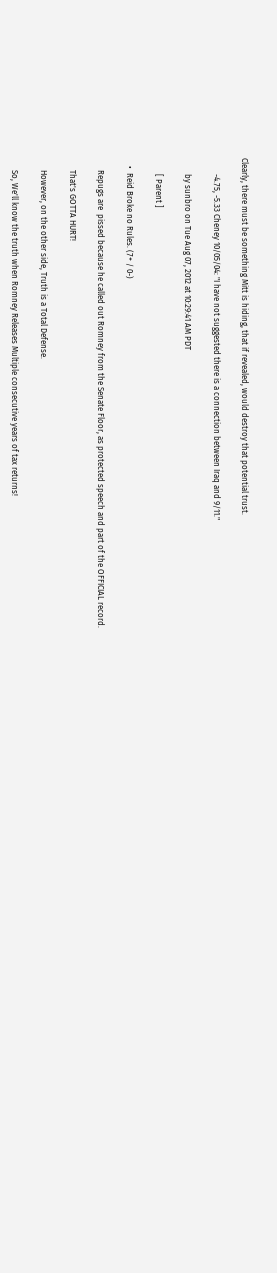Clearly, there must be something Mitt is hiding, that if revealed, would destroy that potential trust.

        -4.75, -5.33 Cheney 10/05/04: "I have not suggested there is a connection between Iraq and 9/11."

        by sunbro on Tue Aug 07, 2012 at 10:29:41 AM PDT

        [ Parent ]

    •  Reid Broke no Rules. (7+ / 0-)

      Repugs are  pissed because he called out Romney from the Senate Floor, as protected speech and part of the OFFICIAL record.

      That's GOTTA HURT!

      However, on the other side, Truth is a Total Defense.

      So, We'll know the truth when Romney Releases Multiple consecutive years of tax returns!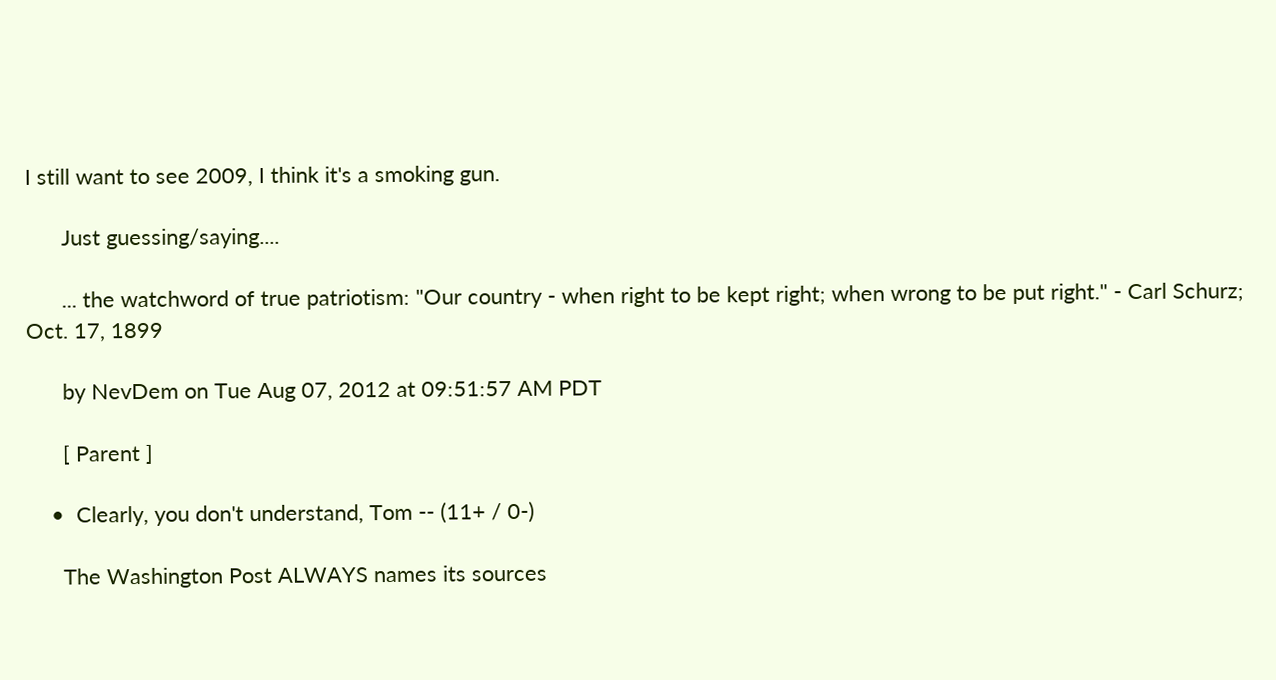I still want to see 2009, I think it's a smoking gun.

      Just guessing/saying....

      ... the watchword of true patriotism: "Our country - when right to be kept right; when wrong to be put right." - Carl Schurz; Oct. 17, 1899

      by NevDem on Tue Aug 07, 2012 at 09:51:57 AM PDT

      [ Parent ]

    •  Clearly, you don't understand, Tom -- (11+ / 0-)

      The Washington Post ALWAYS names its sources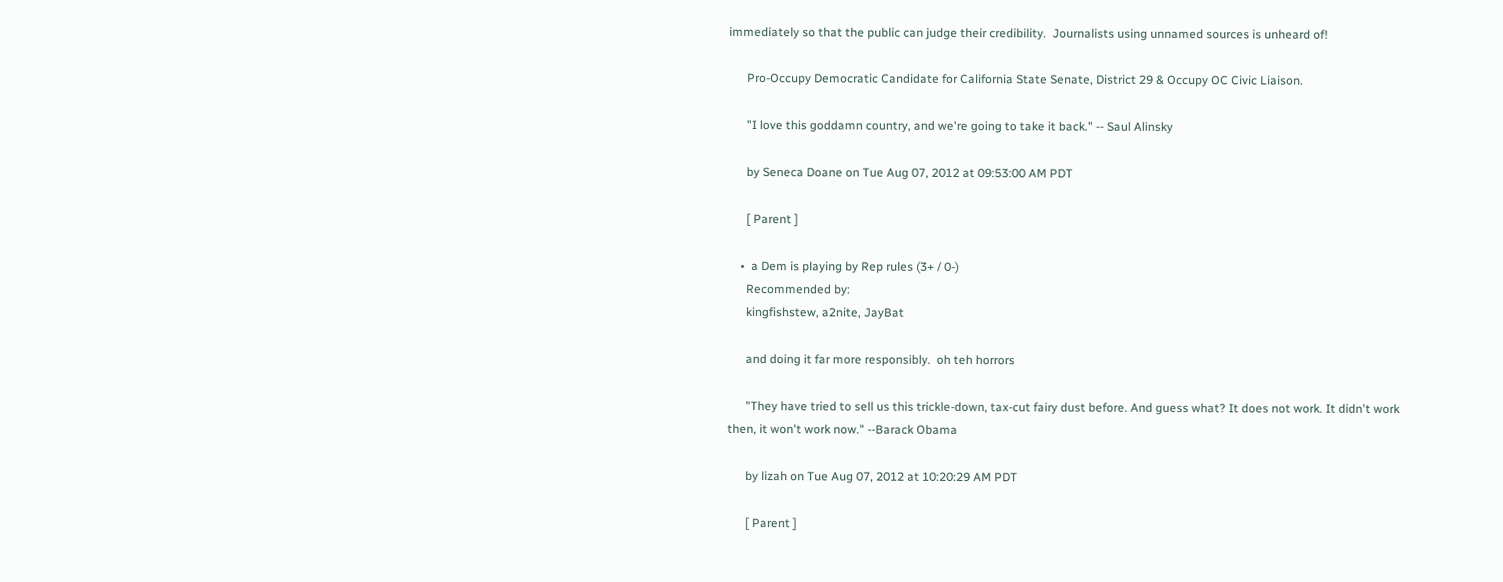immediately so that the public can judge their credibility.  Journalists using unnamed sources is unheard of!

      Pro-Occupy Democratic Candidate for California State Senate, District 29 & Occupy OC Civic Liaison.

      "I love this goddamn country, and we're going to take it back." -- Saul Alinsky

      by Seneca Doane on Tue Aug 07, 2012 at 09:53:00 AM PDT

      [ Parent ]

    •  a Dem is playing by Rep rules (3+ / 0-)
      Recommended by:
      kingfishstew, a2nite, JayBat

      and doing it far more responsibly.  oh teh horrors

      "They have tried to sell us this trickle-down, tax-cut fairy dust before. And guess what? It does not work. It didn't work then, it won't work now." --Barack Obama

      by lizah on Tue Aug 07, 2012 at 10:20:29 AM PDT

      [ Parent ]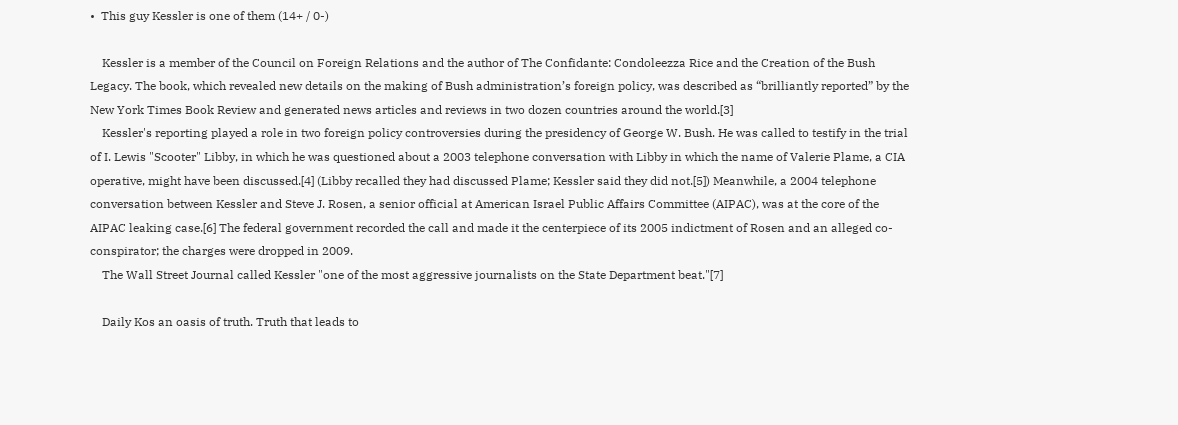•  This guy Kessler is one of them (14+ / 0-)

    Kessler is a member of the Council on Foreign Relations and the author of The Confidante: Condoleezza Rice and the Creation of the Bush Legacy. The book, which revealed new details on the making of Bush administration’s foreign policy, was described as “brilliantly reported” by the New York Times Book Review and generated news articles and reviews in two dozen countries around the world.[3]
    Kessler's reporting played a role in two foreign policy controversies during the presidency of George W. Bush. He was called to testify in the trial of I. Lewis "Scooter" Libby, in which he was questioned about a 2003 telephone conversation with Libby in which the name of Valerie Plame, a CIA operative, might have been discussed.[4] (Libby recalled they had discussed Plame; Kessler said they did not.[5]) Meanwhile, a 2004 telephone conversation between Kessler and Steve J. Rosen, a senior official at American Israel Public Affairs Committee (AIPAC), was at the core of the AIPAC leaking case.[6] The federal government recorded the call and made it the centerpiece of its 2005 indictment of Rosen and an alleged co-conspirator; the charges were dropped in 2009.
    The Wall Street Journal called Kessler "one of the most aggressive journalists on the State Department beat."[7]

    Daily Kos an oasis of truth. Truth that leads to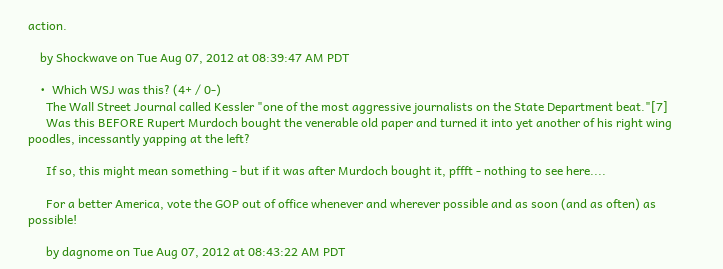action.

    by Shockwave on Tue Aug 07, 2012 at 08:39:47 AM PDT

    •  Which WSJ was this? (4+ / 0-)
      The Wall Street Journal called Kessler "one of the most aggressive journalists on the State Department beat."[7]
      Was this BEFORE Rupert Murdoch bought the venerable old paper and turned it into yet another of his right wing poodles, incessantly yapping at the left?

      If so, this might mean something - but if it was after Murdoch bought it, pffft - nothing to see here....

      For a better America, vote the GOP out of office whenever and wherever possible and as soon (and as often) as possible!

      by dagnome on Tue Aug 07, 2012 at 08:43:22 AM PDT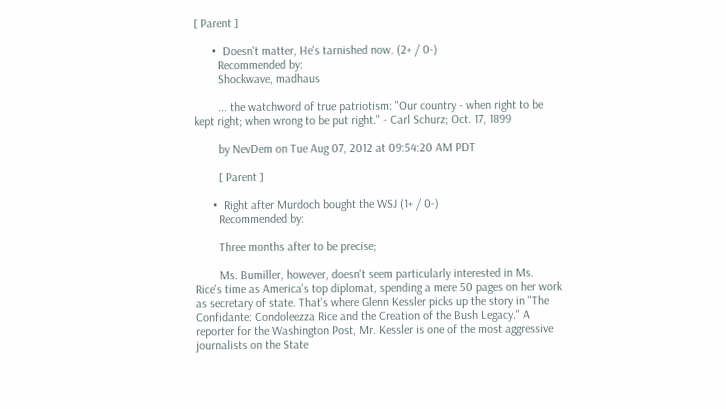[ Parent ]

      •  Doesn't matter, He's tarnished now. (2+ / 0-)
        Recommended by:
        Shockwave, madhaus

        ... the watchword of true patriotism: "Our country - when right to be kept right; when wrong to be put right." - Carl Schurz; Oct. 17, 1899

        by NevDem on Tue Aug 07, 2012 at 09:54:20 AM PDT

        [ Parent ]

      •  Right after Murdoch bought the WSJ (1+ / 0-)
        Recommended by:

        Three months after to be precise;

        Ms. Bumiller, however, doesn't seem particularly interested in Ms. Rice's time as America's top diplomat, spending a mere 50 pages on her work as secretary of state. That's where Glenn Kessler picks up the story in "The Confidante: Condoleezza Rice and the Creation of the Bush Legacy." A reporter for the Washington Post, Mr. Kessler is one of the most aggressive journalists on the State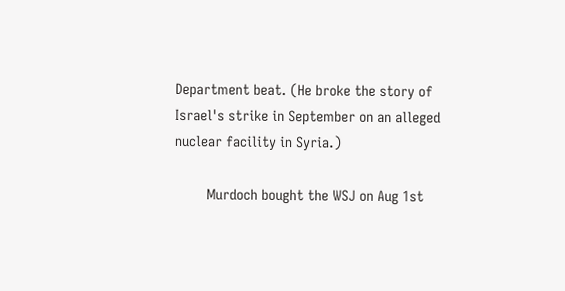Department beat. (He broke the story of Israel's strike in September on an alleged nuclear facility in Syria.)

        Murdoch bought the WSJ on Aug 1st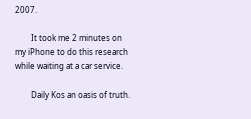2007.

        It took me 2 minutes on my iPhone to do this research while waiting at a car service.

        Daily Kos an oasis of truth.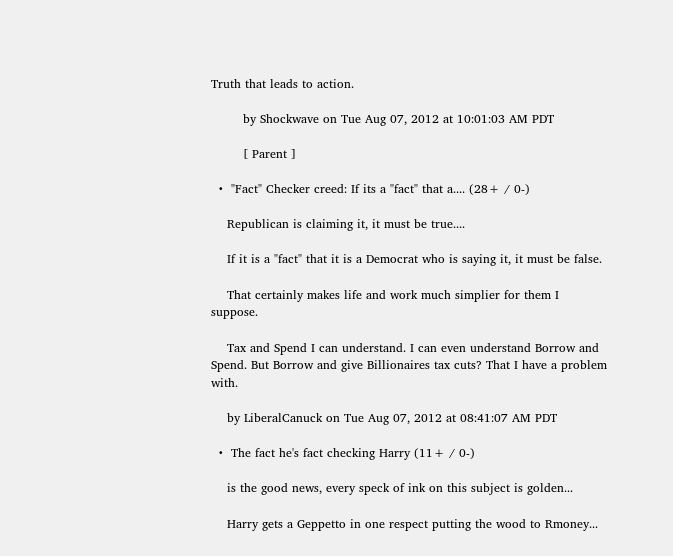Truth that leads to action.

        by Shockwave on Tue Aug 07, 2012 at 10:01:03 AM PDT

        [ Parent ]

  •  "Fact" Checker creed: If its a "fact" that a.... (28+ / 0-)

    Republican is claiming it, it must be true....

    If it is a "fact" that it is a Democrat who is saying it, it must be false.

    That certainly makes life and work much simplier for them I suppose.

    Tax and Spend I can understand. I can even understand Borrow and Spend. But Borrow and give Billionaires tax cuts? That I have a problem with.

    by LiberalCanuck on Tue Aug 07, 2012 at 08:41:07 AM PDT

  •  The fact he's fact checking Harry (11+ / 0-)

    is the good news, every speck of ink on this subject is golden...

    Harry gets a Geppetto in one respect putting the wood to Rmoney...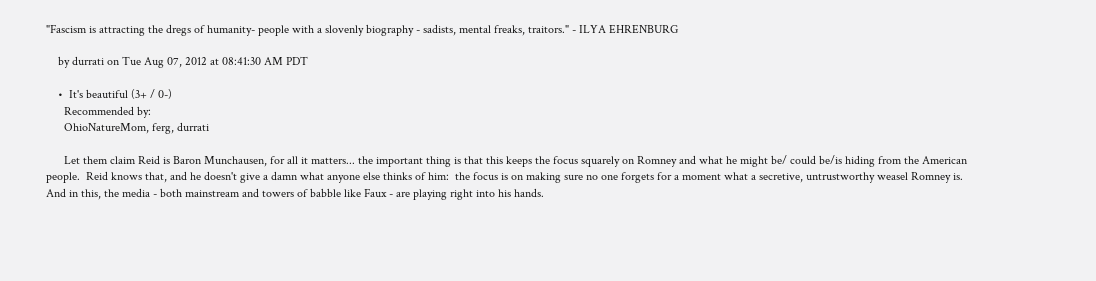"Fascism is attracting the dregs of humanity- people with a slovenly biography - sadists, mental freaks, traitors." - ILYA EHRENBURG

    by durrati on Tue Aug 07, 2012 at 08:41:30 AM PDT

    •  It's beautiful (3+ / 0-)
      Recommended by:
      OhioNatureMom, ferg, durrati

      Let them claim Reid is Baron Munchausen, for all it matters... the important thing is that this keeps the focus squarely on Romney and what he might be/ could be/is hiding from the American people.  Reid knows that, and he doesn't give a damn what anyone else thinks of him:  the focus is on making sure no one forgets for a moment what a secretive, untrustworthy weasel Romney is.  And in this, the media - both mainstream and towers of babble like Faux - are playing right into his hands.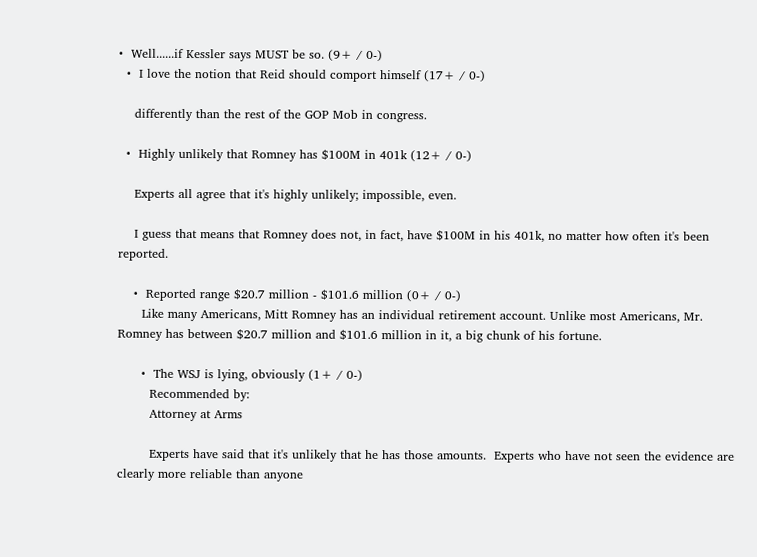•  Well......if Kessler says MUST be so. (9+ / 0-)
  •  I love the notion that Reid should comport himself (17+ / 0-)

    differently than the rest of the GOP Mob in congress.

  •  Highly unlikely that Romney has $100M in 401k (12+ / 0-)

    Experts all agree that it's highly unlikely; impossible, even.

    I guess that means that Romney does not, in fact, have $100M in his 401k, no matter how often it's been reported.

    •  Reported range $20.7 million - $101.6 million (0+ / 0-)
      Like many Americans, Mitt Romney has an individual retirement account. Unlike most Americans, Mr. Romney has between $20.7 million and $101.6 million in it, a big chunk of his fortune.

      •  The WSJ is lying, obviously (1+ / 0-)
        Recommended by:
        Attorney at Arms

        Experts have said that it's unlikely that he has those amounts.  Experts who have not seen the evidence are clearly more reliable than anyone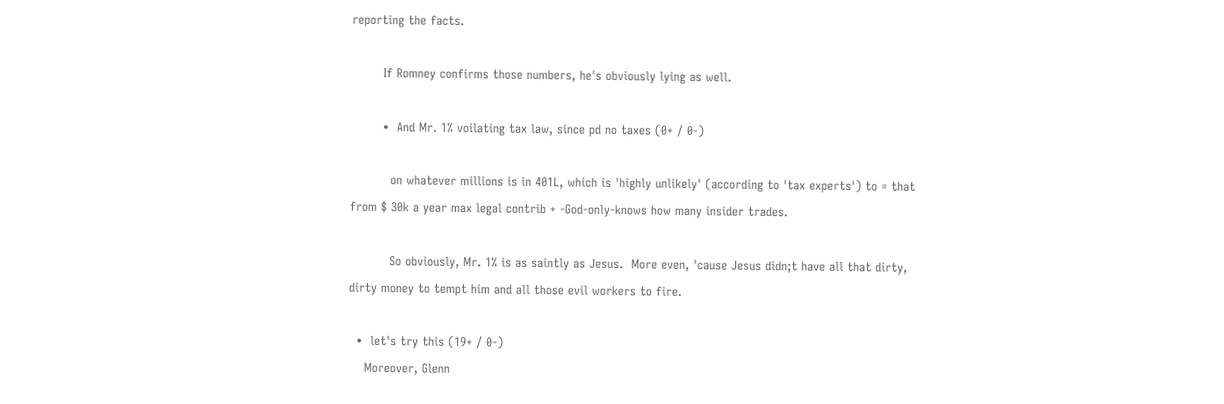reporting the facts.

        If Romney confirms those numbers, he's obviously lying as well.

        •  And Mr. 1% voilating tax law, since pd no taxes (0+ / 0-)

          on whatever millions is in 401L, which is 'highly unlikely' (according to 'tax experts') to = that from $ 30k a year max legal contrib + -God-only-knows how many insider trades.

          So obviously, Mr. 1% is as saintly as Jesus.  More even, 'cause Jesus didn;t have all that dirty, dirty money to tempt him and all those evil workers to fire.

  •  let's try this (19+ / 0-)
    Moreover, Glenn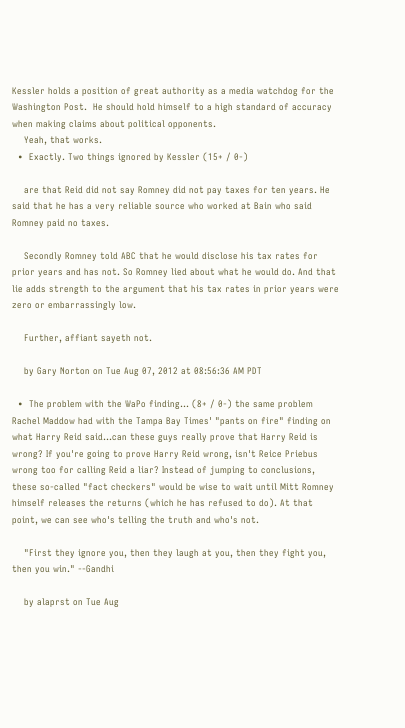Kessler holds a position of great authority as a media watchdog for the Washington Post.  He should hold himself to a high standard of accuracy when making claims about political opponents.
    Yeah, that works.
  •  Exactly. Two things ignored by Kessler (15+ / 0-)

    are that Reid did not say Romney did not pay taxes for ten years. He said that he has a very reliable source who worked at Bain who said Romney paid no taxes.

    Secondly Romney told ABC that he would disclose his tax rates for prior years and has not. So Romney lied about what he would do. And that lie adds strength to the argument that his tax rates in prior years were zero or embarrassingly low.

    Further, affiant sayeth not.

    by Gary Norton on Tue Aug 07, 2012 at 08:56:36 AM PDT

  •  The problem with the WaPo finding... (8+ / 0-) the same problem Rachel Maddow had with the Tampa Bay Times' "pants on fire" finding on what Harry Reid said...can these guys really prove that Harry Reid is wrong? If you're going to prove Harry Reid wrong, isn't Reice Priebus wrong too for calling Reid a liar? Instead of jumping to conclusions, these so-called "fact checkers" would be wise to wait until Mitt Romney himself releases the returns (which he has refused to do). At that point, we can see who's telling the truth and who's not.

    "First they ignore you, then they laugh at you, then they fight you, then you win." --Gandhi

    by alaprst on Tue Aug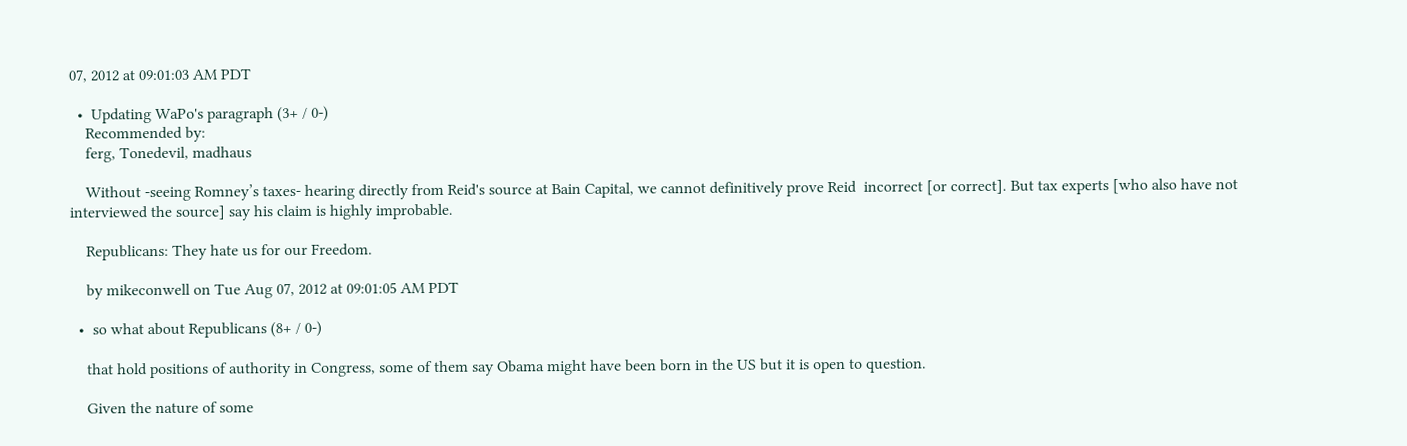07, 2012 at 09:01:03 AM PDT

  •  Updating WaPo's paragraph (3+ / 0-)
    Recommended by:
    ferg, Tonedevil, madhaus

    Without -seeing Romney’s taxes- hearing directly from Reid's source at Bain Capital, we cannot definitively prove Reid  incorrect [or correct]. But tax experts [who also have not interviewed the source] say his claim is highly improbable.

    Republicans: They hate us for our Freedom.

    by mikeconwell on Tue Aug 07, 2012 at 09:01:05 AM PDT

  •  so what about Republicans (8+ / 0-)

    that hold positions of authority in Congress, some of them say Obama might have been born in the US but it is open to question.

    Given the nature of some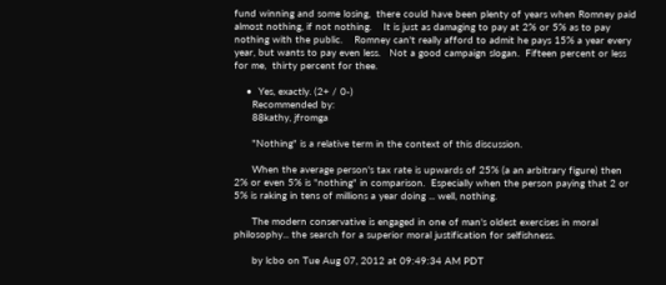fund winning and some losing,  there could have been plenty of years when Romney paid almost nothing, if not nothing.    It is just as damaging to pay at 2% or 5% as to pay nothing with the public.    Romney can't really afford to admit he pays 15% a year every year, but wants to pay even less.   Not a good campaign slogan.  Fifteen percent or less for me,  thirty percent for thee.

    •  Yes, exactly. (2+ / 0-)
      Recommended by:
      88kathy, jfromga

      "Nothing" is a relative term in the context of this discussion.

      When the average person's tax rate is upwards of 25% (a an arbitrary figure) then 2% or even 5% is "nothing" in comparison.  Especially when the person paying that 2 or 5% is raking in tens of millions a year doing ... well, nothing.

      The modern conservative is engaged in one of man's oldest exercises in moral philosophy... the search for a superior moral justification for selfishness.

      by lcbo on Tue Aug 07, 2012 at 09:49:34 AM PDT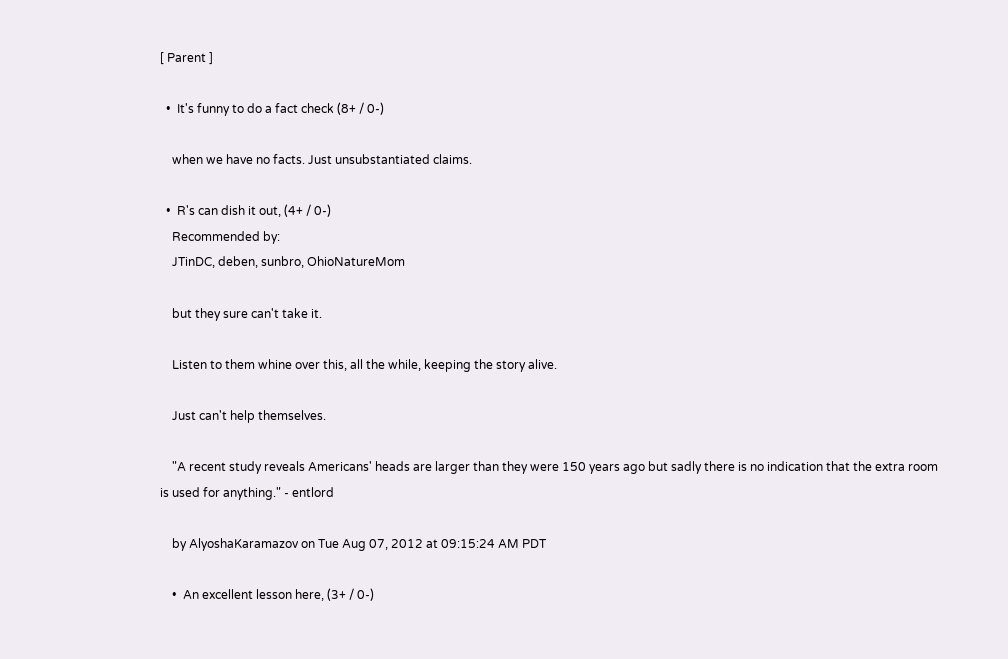[ Parent ]

  •  It's funny to do a fact check (8+ / 0-)

    when we have no facts. Just unsubstantiated claims.

  •  R's can dish it out, (4+ / 0-)
    Recommended by:
    JTinDC, deben, sunbro, OhioNatureMom

    but they sure can't take it.

    Listen to them whine over this, all the while, keeping the story alive.

    Just can't help themselves.

    "A recent study reveals Americans' heads are larger than they were 150 years ago but sadly there is no indication that the extra room is used for anything." - entlord

    by AlyoshaKaramazov on Tue Aug 07, 2012 at 09:15:24 AM PDT

    •  An excellent lesson here, (3+ / 0-)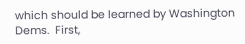which should be learned by Washington Dems.  First,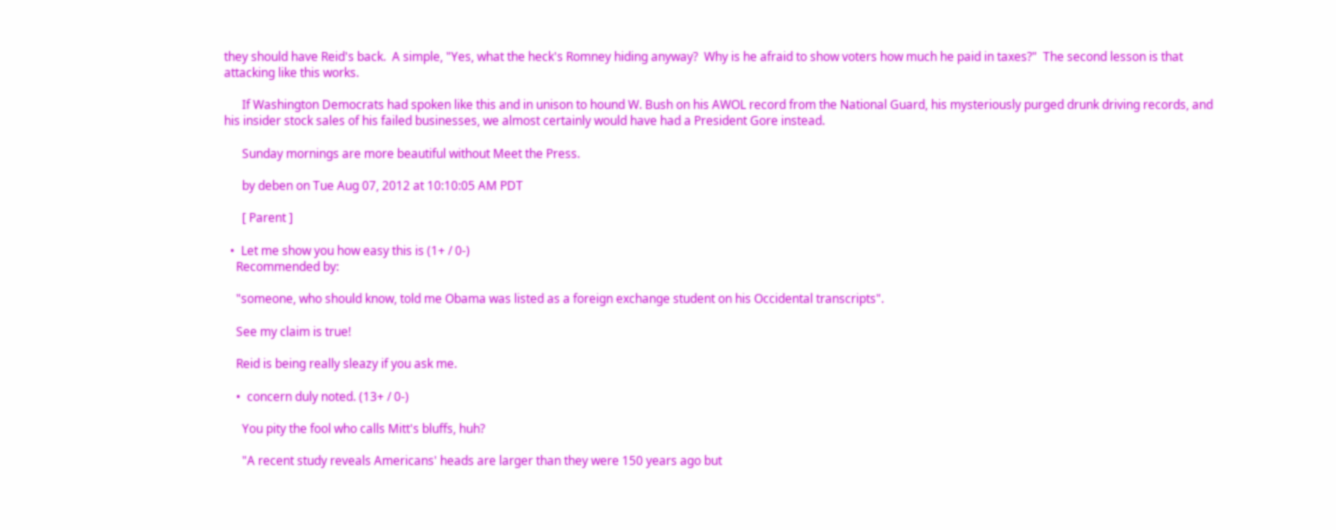they should have Reid's back.  A simple, "Yes, what the heck's Romney hiding anyway?  Why is he afraid to show voters how much he paid in taxes?"  The second lesson is that attacking like this works.

      If Washington Democrats had spoken like this and in unison to hound W. Bush on his AWOL record from the National Guard, his mysteriously purged drunk driving records, and his insider stock sales of his failed businesses, we almost certainly would have had a President Gore instead.

      Sunday mornings are more beautiful without Meet the Press.

      by deben on Tue Aug 07, 2012 at 10:10:05 AM PDT

      [ Parent ]

  •  Let me show you how easy this is (1+ / 0-)
    Recommended by:

    "someone, who should know, told me Obama was listed as a foreign exchange student on his Occidental transcripts".

    See my claim is true!

    Reid is being really sleazy if you ask me.

    •  concern duly noted. (13+ / 0-)

      You pity the fool who calls Mitt's bluffs, huh?

      "A recent study reveals Americans' heads are larger than they were 150 years ago but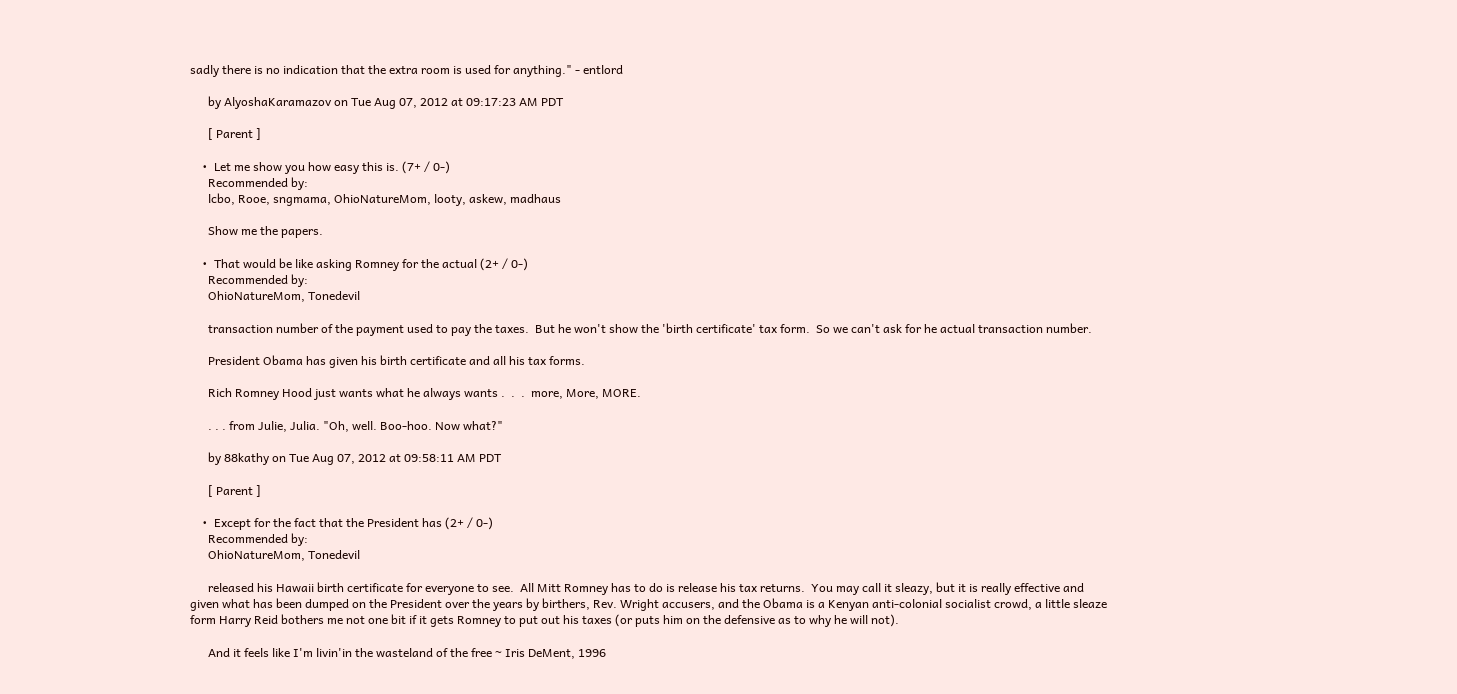sadly there is no indication that the extra room is used for anything." - entlord

      by AlyoshaKaramazov on Tue Aug 07, 2012 at 09:17:23 AM PDT

      [ Parent ]

    •  Let me show you how easy this is. (7+ / 0-)
      Recommended by:
      lcbo, Rooe, sngmama, OhioNatureMom, looty, askew, madhaus

      Show me the papers.

    •  That would be like asking Romney for the actual (2+ / 0-)
      Recommended by:
      OhioNatureMom, Tonedevil

      transaction number of the payment used to pay the taxes.  But he won't show the 'birth certificate' tax form.  So we can't ask for he actual transaction number.

      President Obama has given his birth certificate and all his tax forms.

      Rich Romney Hood just wants what he always wants .  .  .  more, More, MORE.

      . . . from Julie, Julia. "Oh, well. Boo-hoo. Now what?"

      by 88kathy on Tue Aug 07, 2012 at 09:58:11 AM PDT

      [ Parent ]

    •  Except for the fact that the President has (2+ / 0-)
      Recommended by:
      OhioNatureMom, Tonedevil

      released his Hawaii birth certificate for everyone to see.  All Mitt Romney has to do is release his tax returns.  You may call it sleazy, but it is really effective and given what has been dumped on the President over the years by birthers, Rev. Wright accusers, and the Obama is a Kenyan anti-colonial socialist crowd, a little sleaze form Harry Reid bothers me not one bit if it gets Romney to put out his taxes (or puts him on the defensive as to why he will not).

      And it feels like I'm livin'in the wasteland of the free ~ Iris DeMent, 1996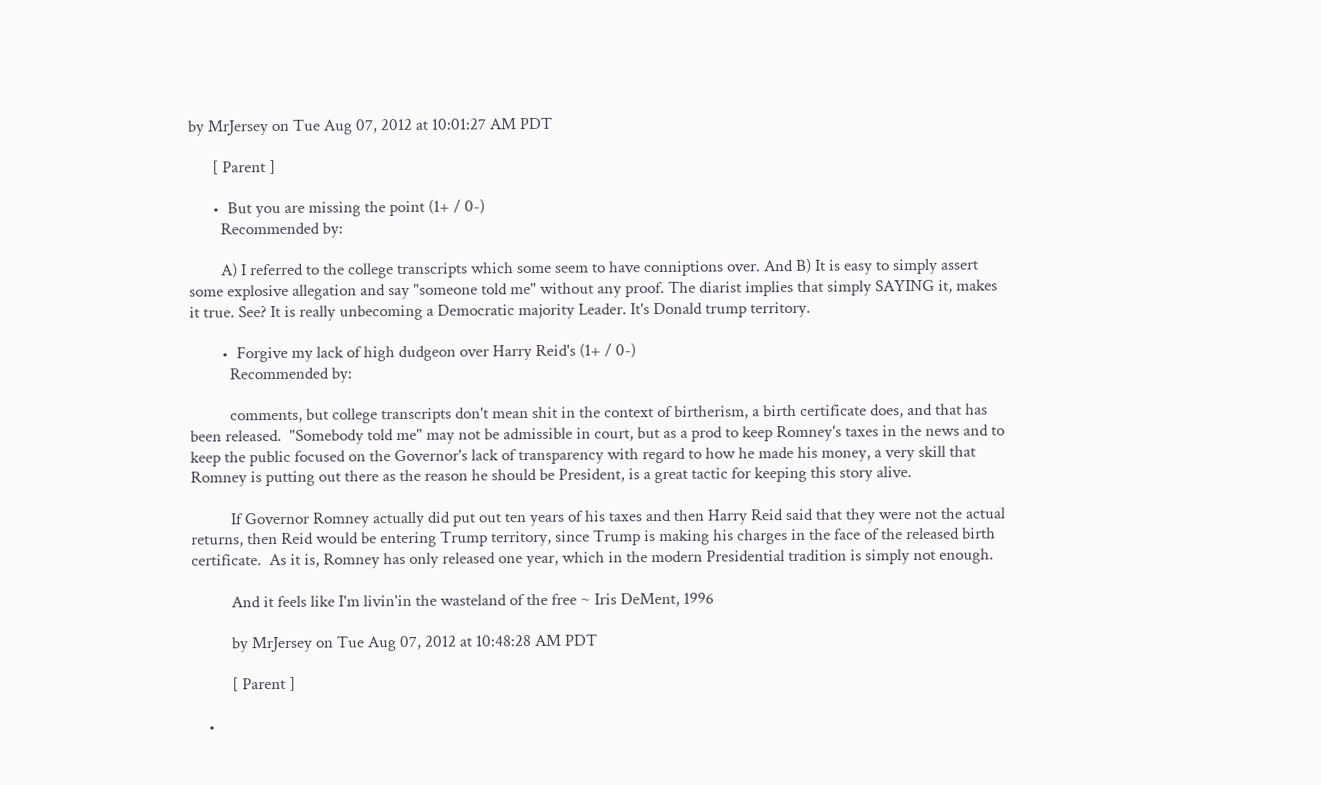by MrJersey on Tue Aug 07, 2012 at 10:01:27 AM PDT

      [ Parent ]

      •  But you are missing the point (1+ / 0-)
        Recommended by:

        A) I referred to the college transcripts which some seem to have conniptions over. And B) It is easy to simply assert some explosive allegation and say "someone told me" without any proof. The diarist implies that simply SAYING it, makes it true. See? It is really unbecoming a Democratic majority Leader. It's Donald trump territory.

        •  Forgive my lack of high dudgeon over Harry Reid's (1+ / 0-)
          Recommended by:

          comments, but college transcripts don't mean shit in the context of birtherism, a birth certificate does, and that has been released.  "Somebody told me" may not be admissible in court, but as a prod to keep Romney's taxes in the news and to keep the public focused on the Governor's lack of transparency with regard to how he made his money, a very skill that Romney is putting out there as the reason he should be President, is a great tactic for keeping this story alive.

          If Governor Romney actually did put out ten years of his taxes and then Harry Reid said that they were not the actual returns, then Reid would be entering Trump territory, since Trump is making his charges in the face of the released birth certificate.  As it is, Romney has only released one year, which in the modern Presidential tradition is simply not enough.

          And it feels like I'm livin'in the wasteland of the free ~ Iris DeMent, 1996

          by MrJersey on Tue Aug 07, 2012 at 10:48:28 AM PDT

          [ Parent ]

    •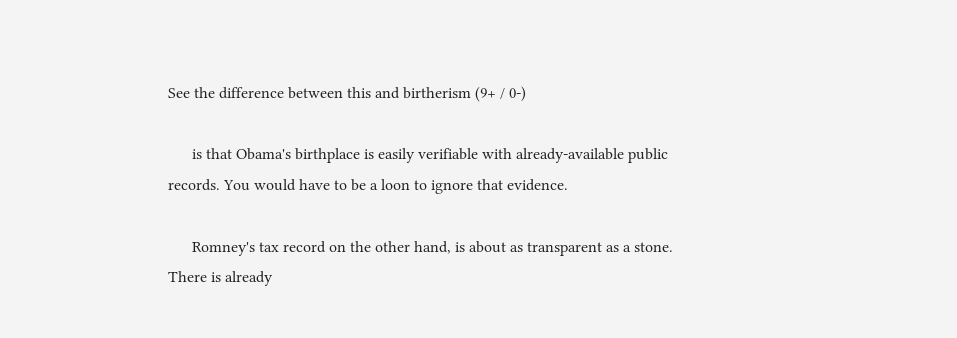See the difference between this and birtherism (9+ / 0-)

      is that Obama's birthplace is easily verifiable with already-available public records. You would have to be a loon to ignore that evidence.

      Romney's tax record on the other hand, is about as transparent as a stone. There is already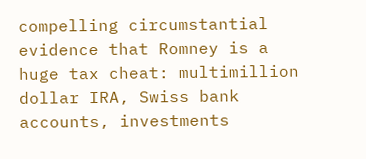compelling circumstantial evidence that Romney is a huge tax cheat: multimillion dollar IRA, Swiss bank accounts, investments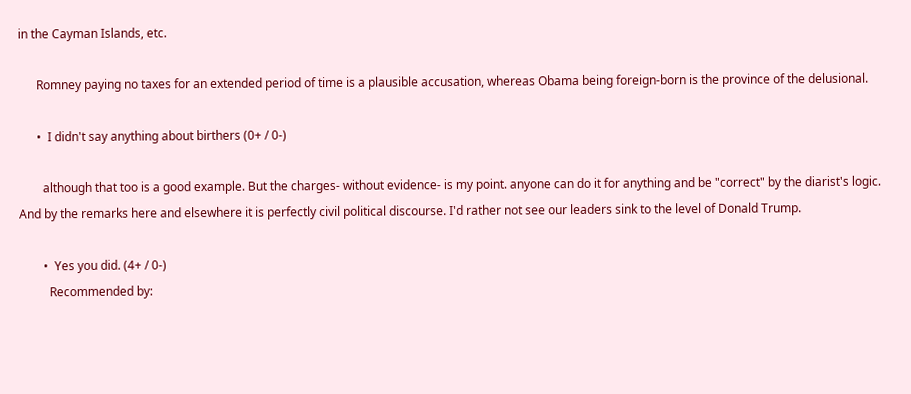in the Cayman Islands, etc.

      Romney paying no taxes for an extended period of time is a plausible accusation, whereas Obama being foreign-born is the province of the delusional.

      •  I didn't say anything about birthers (0+ / 0-)

        although that too is a good example. But the charges- without evidence- is my point. anyone can do it for anything and be "correct" by the diarist's logic. And by the remarks here and elsewhere it is perfectly civil political discourse. I'd rather not see our leaders sink to the level of Donald Trump.

        •  Yes you did. (4+ / 0-)
          Recommended by: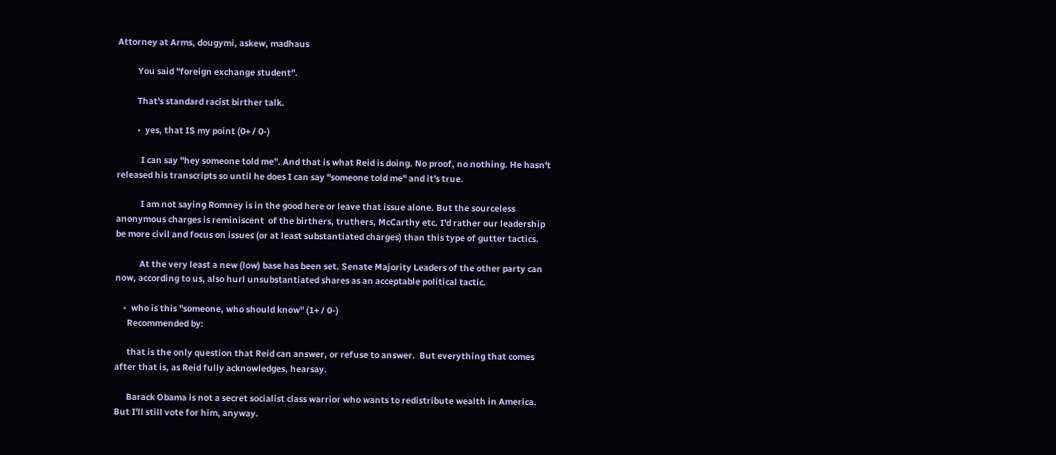Attorney at Arms, dougymi, askew, madhaus

          You said "foreign exchange student".

          That's standard racist birther talk.

          •  yes, that IS my point (0+ / 0-)

            I can say "hey someone told me". And that is what Reid is doing. No proof, no nothing. He hasn't released his transcripts so until he does I can say "someone told me" and it's true.

            I am not saying Romney is in the good here or leave that issue alone. But the sourceless anonymous charges is reminiscent  of the birthers, truthers, McCarthy etc. I'd rather our leadership be more civil and focus on issues (or at least substantiated charges) than this type of gutter tactics.

            At the very least a new (low) base has been set. Senate Majority Leaders of the other party can now, according to us, also hurl unsubstantiated shares as an acceptable political tactic.

    •  who is this "someone, who should know" (1+ / 0-)
      Recommended by:

      that is the only question that Reid can answer, or refuse to answer.  But everything that comes after that is, as Reid fully acknowledges, hearsay.

      Barack Obama is not a secret socialist class warrior who wants to redistribute wealth in America. But I'll still vote for him, anyway.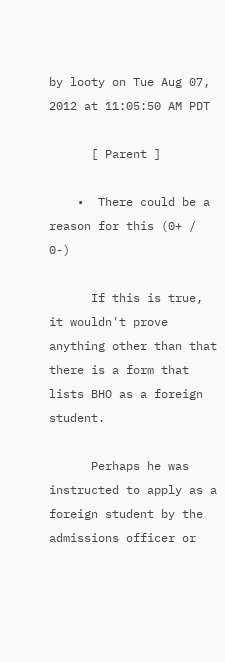by looty on Tue Aug 07, 2012 at 11:05:50 AM PDT

      [ Parent ]

    •  There could be a reason for this (0+ / 0-)

      If this is true, it wouldn't prove anything other than that there is a form that lists BHO as a foreign student.

      Perhaps he was instructed to apply as a foreign student by the admissions officer or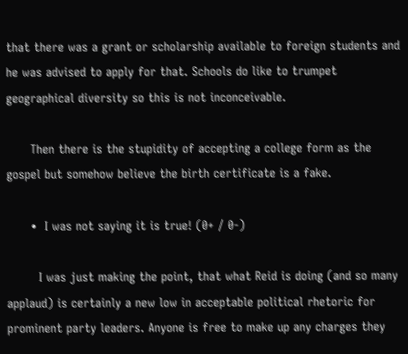that there was a grant or scholarship available to foreign students and he was advised to apply for that. Schools do like to trumpet geographical diversity so this is not inconceivable.

      Then there is the stupidity of accepting a college form as the gospel but somehow believe the birth certificate is a fake.

      •  I was not saying it is true! (0+ / 0-)

        I was just making the point, that what Reid is doing (and so many applaud) is certainly a new low in acceptable political rhetoric for prominent party leaders. Anyone is free to make up any charges they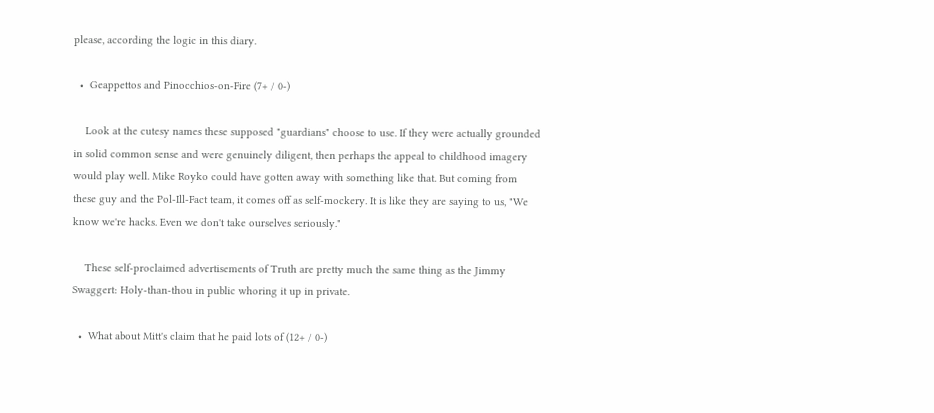please, according the logic in this diary.

  •  Geappettos and Pinocchios-on-Fire (7+ / 0-)

    Look at the cutesy names these supposed "guardians" choose to use. If they were actually grounded in solid common sense and were genuinely diligent, then perhaps the appeal to childhood imagery would play well. Mike Royko could have gotten away with something like that. But coming from these guy and the Pol-Ill-Fact team, it comes off as self-mockery. It is like they are saying to us, "We know we're hacks. Even we don't take ourselves seriously."

    These self-proclaimed advertisements of Truth are pretty much the same thing as the Jimmy Swaggert: Holy-than-thou in public whoring it up in private.

  •  What about Mitt's claim that he paid lots of (12+ / 0-)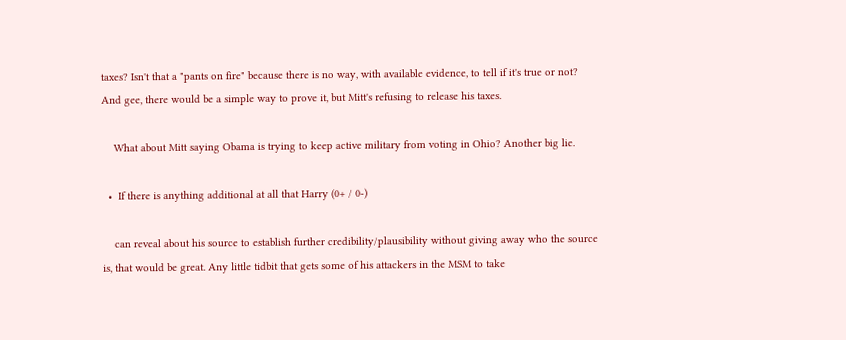taxes? Isn't that a "pants on fire" because there is no way, with available evidence, to tell if it's true or not? And gee, there would be a simple way to prove it, but Mitt's refusing to release his taxes.

    What about Mitt saying Obama is trying to keep active military from voting in Ohio? Another big lie.

  •  If there is anything additional at all that Harry (0+ / 0-)

    can reveal about his source to establish further credibility/plausibility without giving away who the source is, that would be great. Any little tidbit that gets some of his attackers in the MSM to take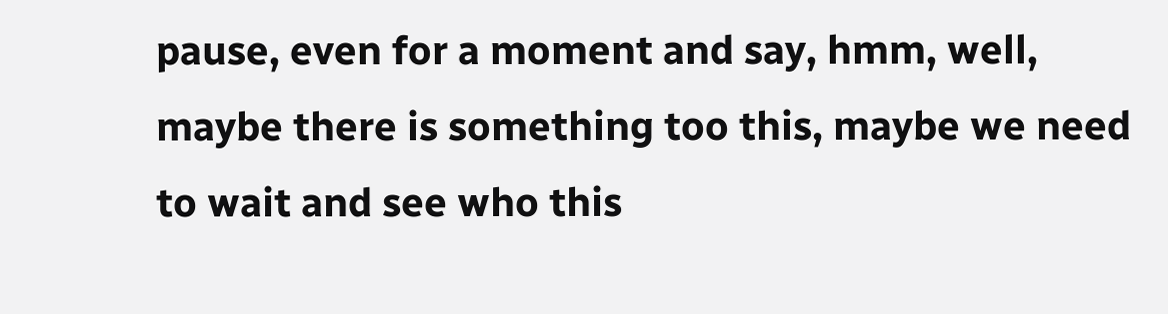pause, even for a moment and say, hmm, well, maybe there is something too this, maybe we need to wait and see who this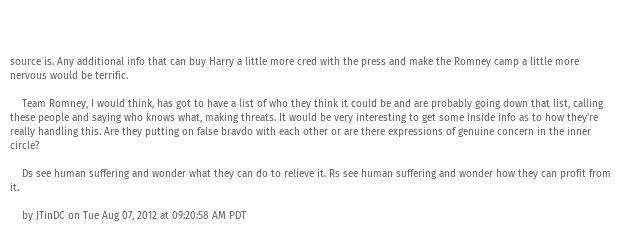source is. Any additional info that can buy Harry a little more cred with the press and make the Romney camp a little more nervous would be terrific.

    Team Romney, I would think, has got to have a list of who they think it could be and are probably going down that list, calling these people and saying who knows what, making threats. It would be very interesting to get some inside info as to how they're really handling this. Are they putting on false bravdo with each other or are there expressions of genuine concern in the inner circle?

    Ds see human suffering and wonder what they can do to relieve it. Rs see human suffering and wonder how they can profit from it.

    by JTinDC on Tue Aug 07, 2012 at 09:20:58 AM PDT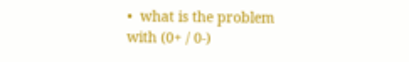•  what is the problem with (0+ / 0-)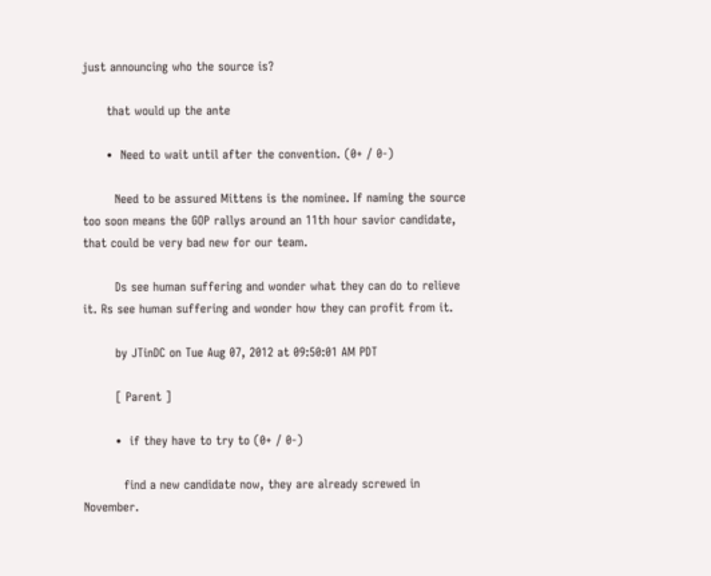just announcing who the source is?

      that would up the ante

      •  Need to wait until after the convention. (0+ / 0-)

        Need to be assured Mittens is the nominee. If naming the source too soon means the GOP rallys around an 11th hour savior candidate, that could be very bad new for our team.

        Ds see human suffering and wonder what they can do to relieve it. Rs see human suffering and wonder how they can profit from it.

        by JTinDC on Tue Aug 07, 2012 at 09:50:01 AM PDT

        [ Parent ]

        •  if they have to try to (0+ / 0-)

          find a new candidate now, they are already screwed in November.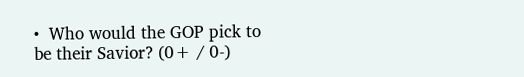•  Who would the GOP pick to be their Savior? (0+ / 0-)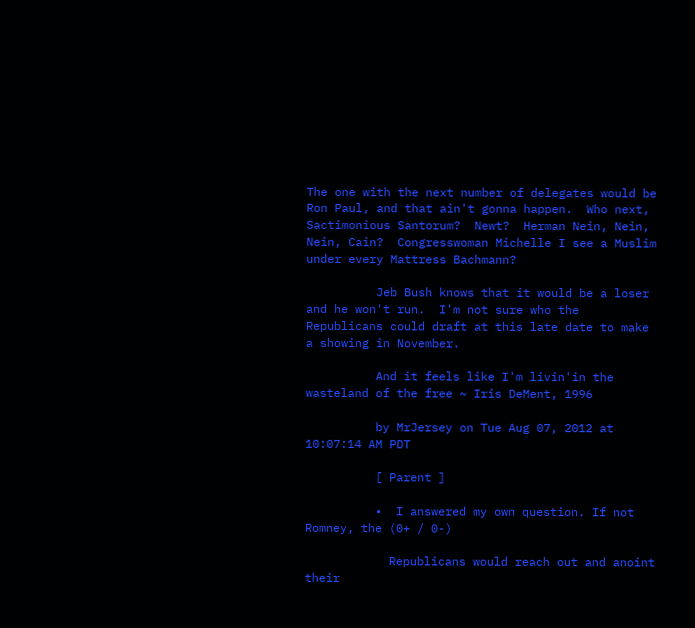The one with the next number of delegates would be Ron Paul, and that ain't gonna happen.  Who next, Sactimonious Santorum?  Newt?  Herman Nein, Nein, Nein, Cain?  Congresswoman Michelle I see a Muslim under every Mattress Bachmann?

          Jeb Bush knows that it would be a loser and he won't run.  I'm not sure who the Republicans could draft at this late date to make a showing in November.

          And it feels like I'm livin'in the wasteland of the free ~ Iris DeMent, 1996

          by MrJersey on Tue Aug 07, 2012 at 10:07:14 AM PDT

          [ Parent ]

          •  I answered my own question. If not Romney, the (0+ / 0-)

            Republicans would reach out and anoint their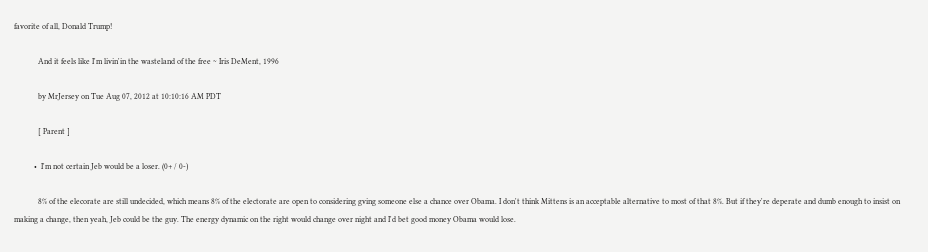favorite of all, Donald Trump!

            And it feels like I'm livin'in the wasteland of the free ~ Iris DeMent, 1996

            by MrJersey on Tue Aug 07, 2012 at 10:10:16 AM PDT

            [ Parent ]

          •  I'm not certain Jeb would be a loser. (0+ / 0-)

            8% of the elecorate are still undecided, which means 8% of the electorate are open to considering gving someone else a chance over Obama. I don't think Mittens is an acceptable alternative to most of that 8%. But if they're deperate and dumb enough to insist on making a change, then yeah, Jeb could be the guy. The energy dynamic on the right would change over night and I'd bet good money Obama would lose.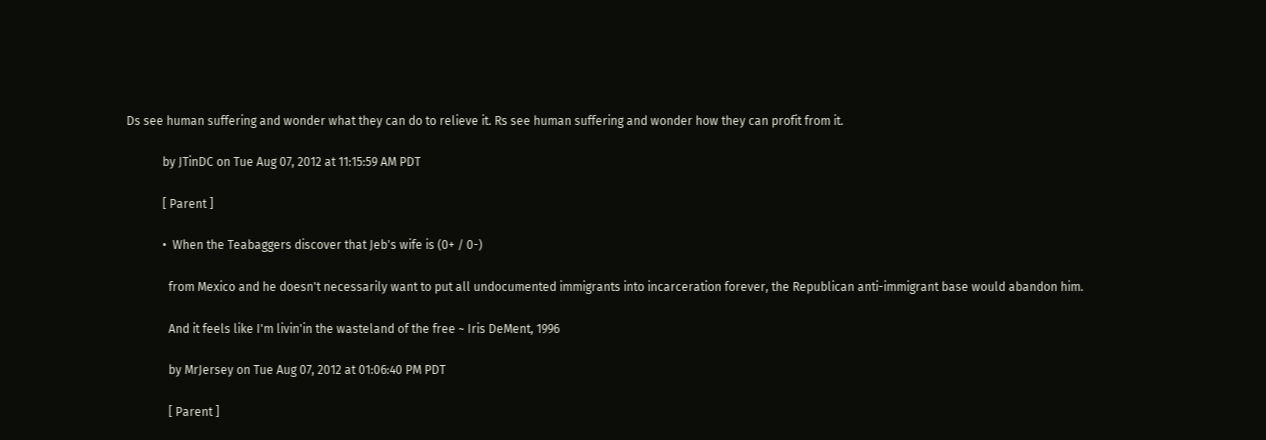Ds see human suffering and wonder what they can do to relieve it. Rs see human suffering and wonder how they can profit from it.

            by JTinDC on Tue Aug 07, 2012 at 11:15:59 AM PDT

            [ Parent ]

            •  When the Teabaggers discover that Jeb's wife is (0+ / 0-)

              from Mexico and he doesn't necessarily want to put all undocumented immigrants into incarceration forever, the Republican anti-immigrant base would abandon him.

              And it feels like I'm livin'in the wasteland of the free ~ Iris DeMent, 1996

              by MrJersey on Tue Aug 07, 2012 at 01:06:40 PM PDT

              [ Parent ]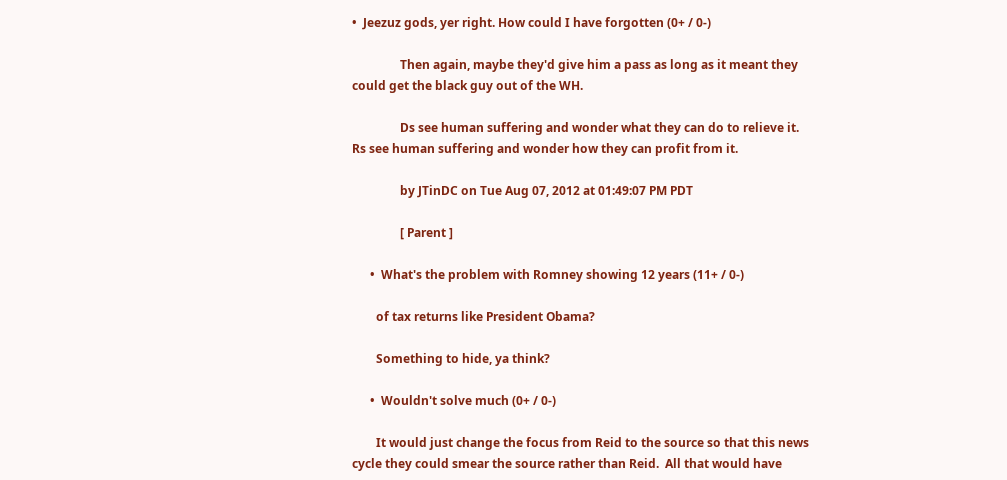•  Jeezuz gods, yer right. How could I have forgotten (0+ / 0-)

                Then again, maybe they'd give him a pass as long as it meant they could get the black guy out of the WH.

                Ds see human suffering and wonder what they can do to relieve it. Rs see human suffering and wonder how they can profit from it.

                by JTinDC on Tue Aug 07, 2012 at 01:49:07 PM PDT

                [ Parent ]

      •  What's the problem with Romney showing 12 years (11+ / 0-)

        of tax returns like President Obama?

        Something to hide, ya think?

      •  Wouldn't solve much (0+ / 0-)

        It would just change the focus from Reid to the source so that this news cycle they could smear the source rather than Reid.  All that would have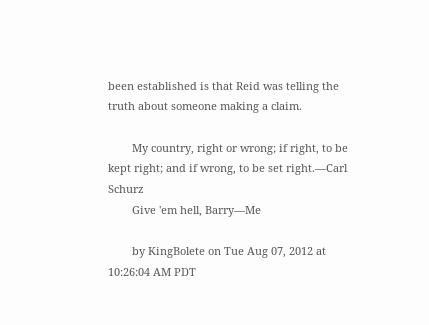been established is that Reid was telling the truth about someone making a claim.

        My country, right or wrong; if right, to be kept right; and if wrong, to be set right.—Carl Schurz
        Give 'em hell, Barry—Me

        by KingBolete on Tue Aug 07, 2012 at 10:26:04 AM PDT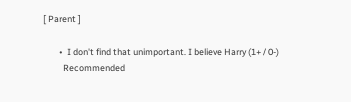[ Parent ]

        •  I don't find that unimportant. I believe Harry (1+ / 0-)
          Recommended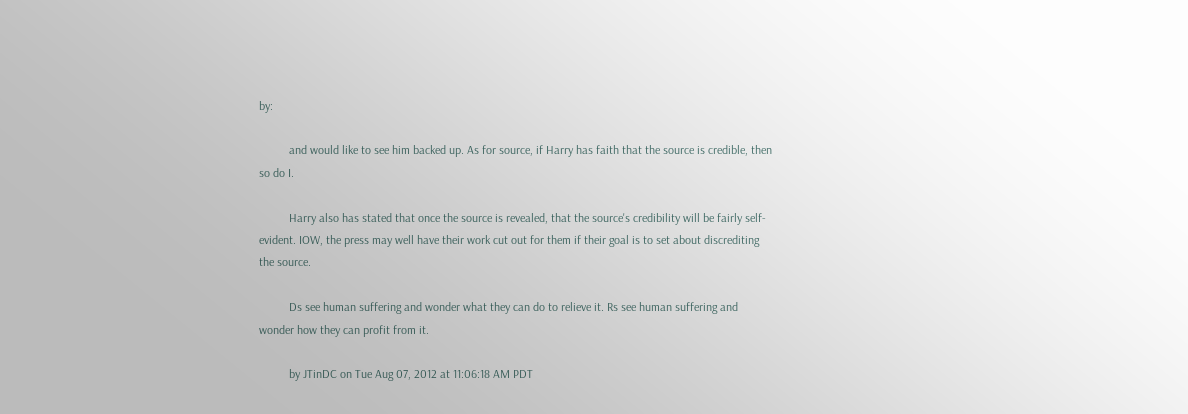by:

          and would like to see him backed up. As for source, if Harry has faith that the source is credible, then so do I.

          Harry also has stated that once the source is revealed, that the source's credibility will be fairly self-evident. IOW, the press may well have their work cut out for them if their goal is to set about discrediting the source.

          Ds see human suffering and wonder what they can do to relieve it. Rs see human suffering and wonder how they can profit from it.

          by JTinDC on Tue Aug 07, 2012 at 11:06:18 AM PDT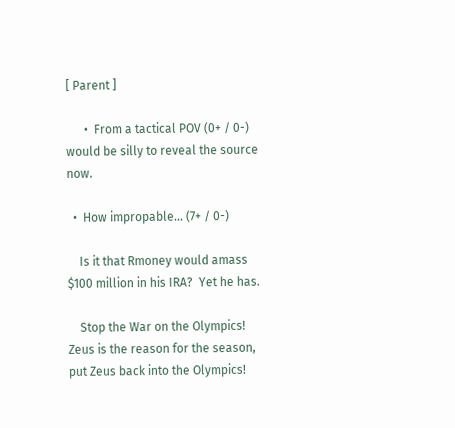[ Parent ]

      •  From a tactical POV (0+ / 0-) would be silly to reveal the source now.

  •  How impropable... (7+ / 0-)

    Is it that Rmoney would amass $100 million in his IRA?  Yet he has.

    Stop the War on the Olympics! Zeus is the reason for the season, put Zeus back into the Olympics!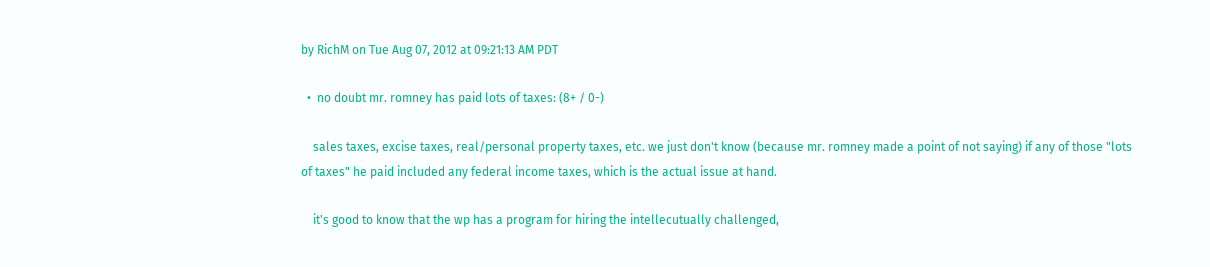by RichM on Tue Aug 07, 2012 at 09:21:13 AM PDT

  •  no doubt mr. romney has paid lots of taxes: (8+ / 0-)

    sales taxes, excise taxes, real/personal property taxes, etc. we just don't know (because mr. romney made a point of not saying) if any of those "lots of taxes" he paid included any federal income taxes, which is the actual issue at hand.

    it's good to know that the wp has a program for hiring the intellecutually challenged,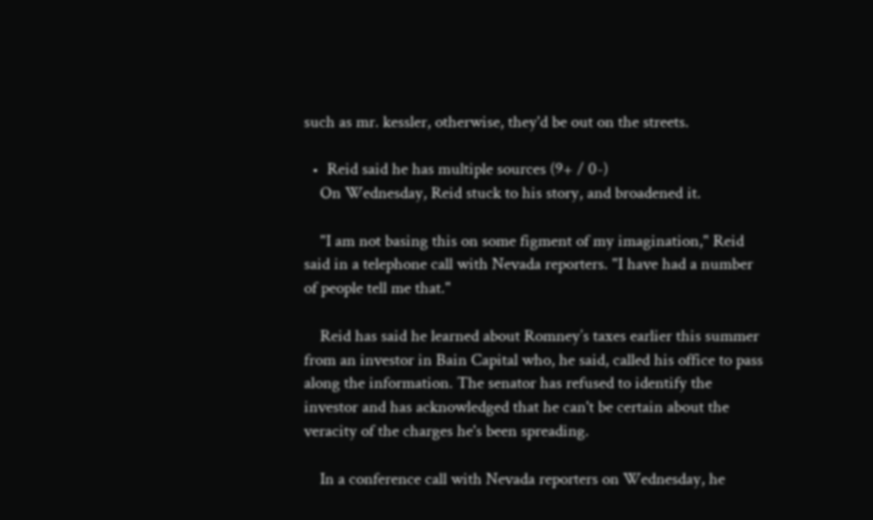such as mr. kessler, otherwise, they'd be out on the streets.

  •  Reid said he has multiple sources (9+ / 0-)
    On Wednesday, Reid stuck to his story, and broadened it.

    "I am not basing this on some figment of my imagination," Reid said in a telephone call with Nevada reporters. "I have had a number of people tell me that."

    Reid has said he learned about Romney’s taxes earlier this summer from an investor in Bain Capital who, he said, called his office to pass along the information. The senator has refused to identify the investor and has acknowledged that he can't be certain about the veracity of the charges he's been spreading.

    In a conference call with Nevada reporters on Wednesday, he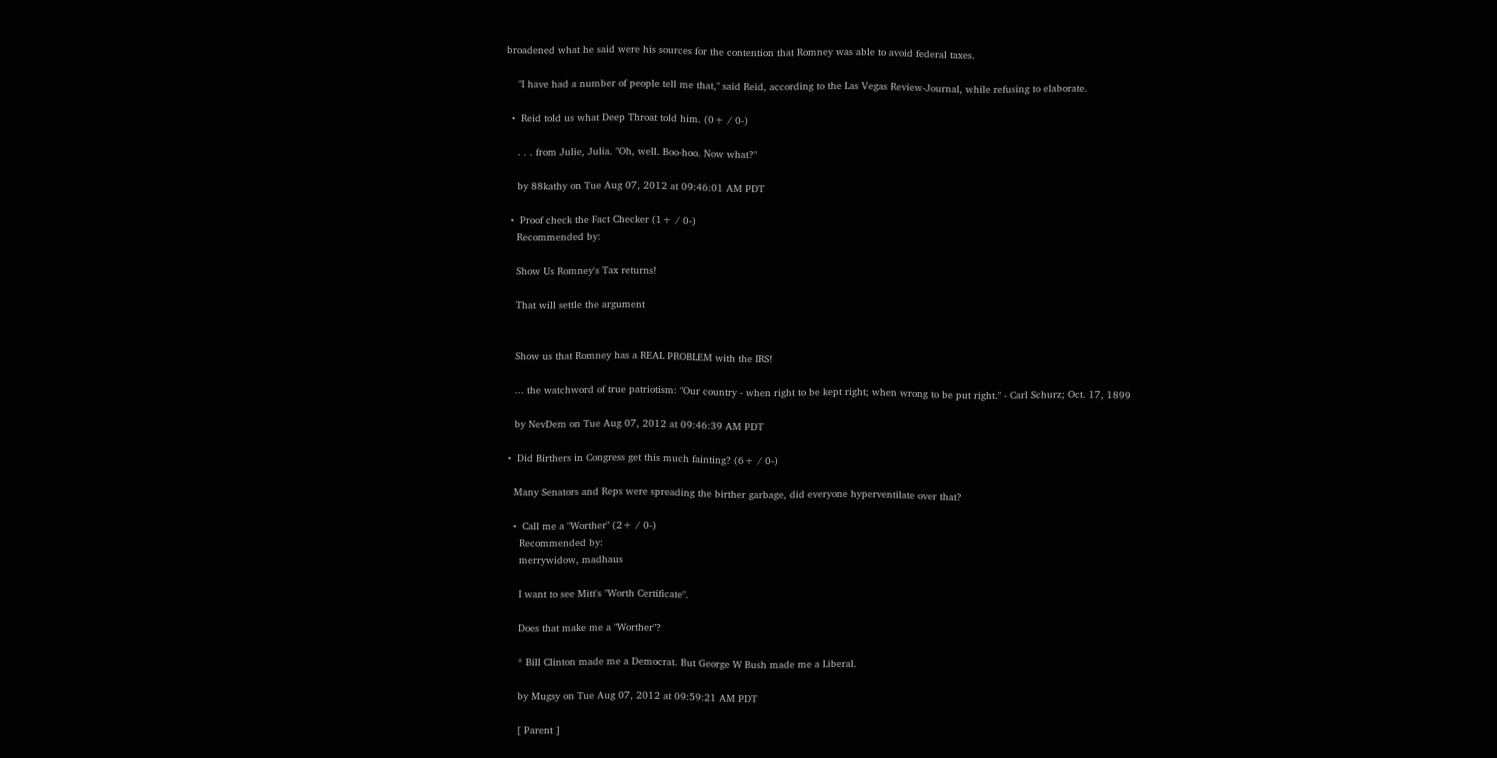broadened what he said were his sources for the contention that Romney was able to avoid federal taxes.

    "I have had a number of people tell me that," said Reid, according to the Las Vegas Review-Journal, while refusing to elaborate.

  •  Reid told us what Deep Throat told him. (0+ / 0-)

    . . . from Julie, Julia. "Oh, well. Boo-hoo. Now what?"

    by 88kathy on Tue Aug 07, 2012 at 09:46:01 AM PDT

  •  Proof check the Fact Checker (1+ / 0-)
    Recommended by:

    Show Us Romney's Tax returns!

    That will settle the argument


    Show us that Romney has a REAL PROBLEM with the IRS!

    ... the watchword of true patriotism: "Our country - when right to be kept right; when wrong to be put right." - Carl Schurz; Oct. 17, 1899

    by NevDem on Tue Aug 07, 2012 at 09:46:39 AM PDT

  •  Did Birthers in Congress get this much fainting? (6+ / 0-)

    Many Senators and Reps were spreading the birther garbage, did everyone hyperventilate over that?

    •  Call me a "Worther" (2+ / 0-)
      Recommended by:
      merrywidow, madhaus

      I want to see Mitt's "Worth Certificate".

      Does that make me a "Worther"?

      * Bill Clinton made me a Democrat. But George W Bush made me a Liberal.

      by Mugsy on Tue Aug 07, 2012 at 09:59:21 AM PDT

      [ Parent ]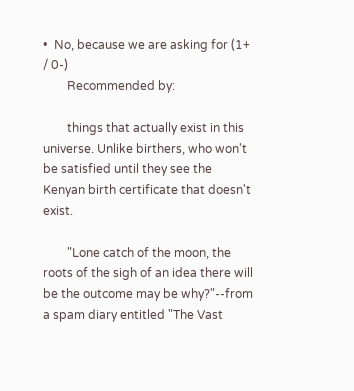•  No, because we are asking for (1+ / 0-)
        Recommended by:

        things that actually exist in this universe. Unlike birthers, who won't be satisfied until they see the Kenyan birth certificate that doesn't exist.

        "Lone catch of the moon, the roots of the sigh of an idea there will be the outcome may be why?"--from a spam diary entitled "The Vast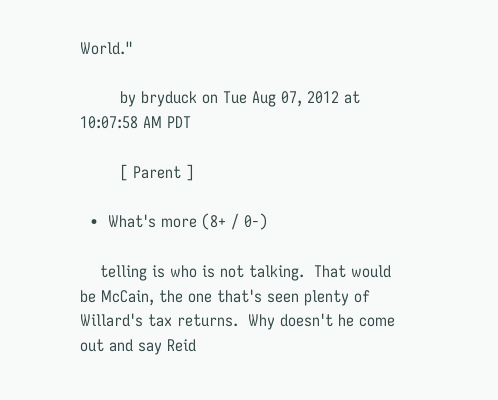World."

        by bryduck on Tue Aug 07, 2012 at 10:07:58 AM PDT

        [ Parent ]

  •  What's more (8+ / 0-)

    telling is who is not talking.  That would be McCain, the one that's seen plenty of Willard's tax returns.  Why doesn't he come out and say Reid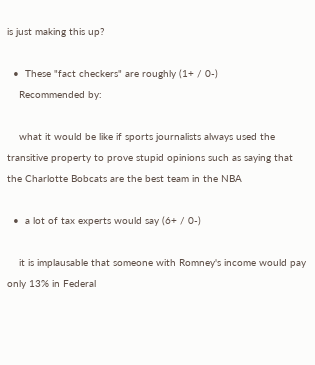is just making this up?

  •  These "fact checkers" are roughly (1+ / 0-)
    Recommended by:

    what it would be like if sports journalists always used the transitive property to prove stupid opinions such as saying that the Charlotte Bobcats are the best team in the NBA

  •  a lot of tax experts would say (6+ / 0-)

    it is implausable that someone with Romney's income would pay only 13% in Federal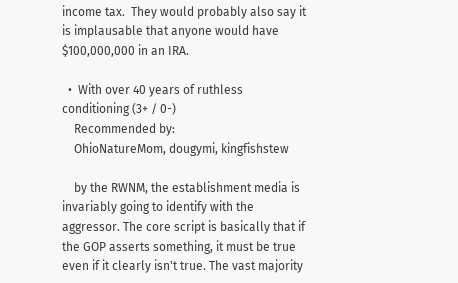income tax.  They would probably also say it is implausable that anyone would have $100,000,000 in an IRA.

  •  With over 40 years of ruthless conditioning (3+ / 0-)
    Recommended by:
    OhioNatureMom, dougymi, kingfishstew

    by the RWNM, the establishment media is invariably going to identify with the aggressor. The core script is basically that if the GOP asserts something, it must be true even if it clearly isn't true. The vast majority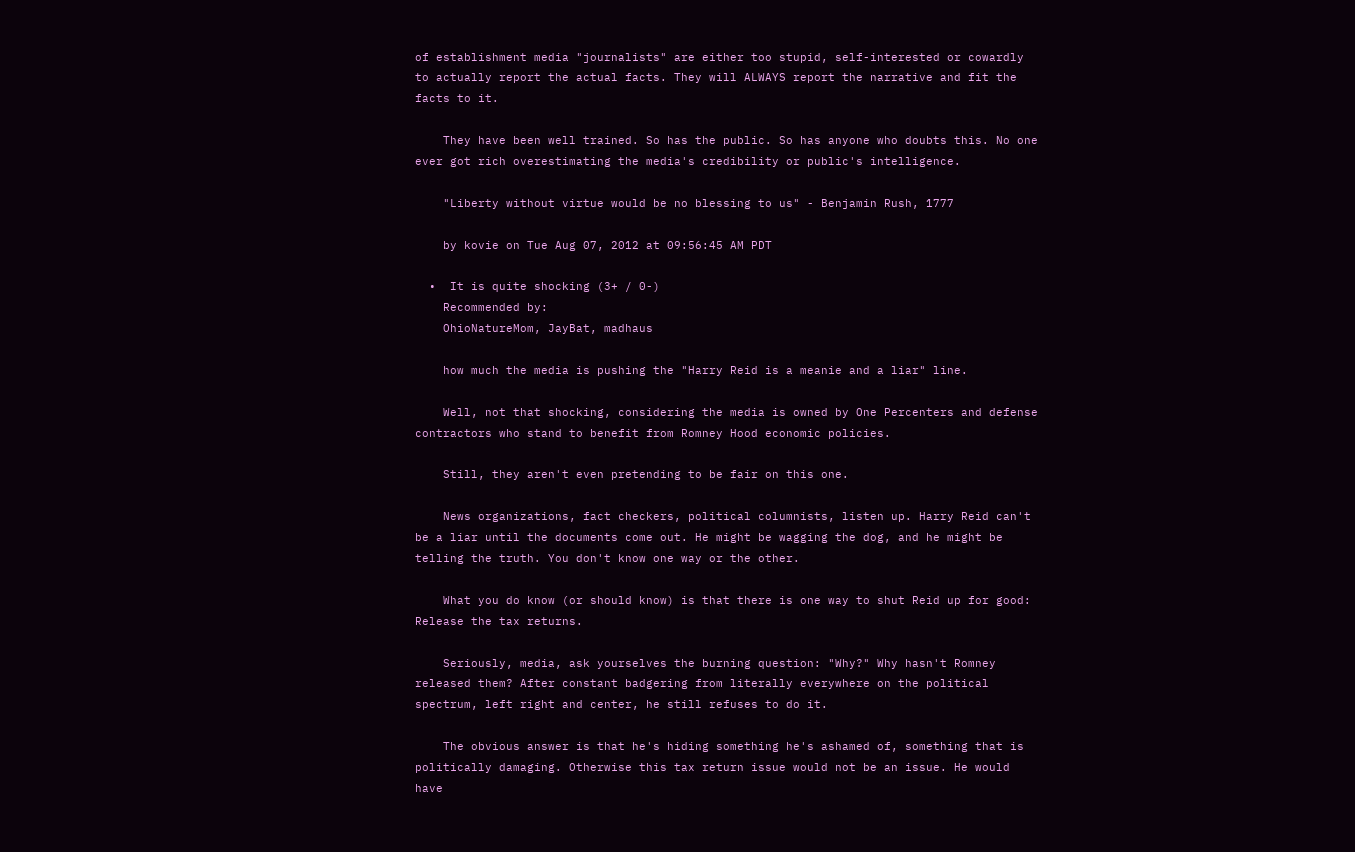of establishment media "journalists" are either too stupid, self-interested or cowardly to actually report the actual facts. They will ALWAYS report the narrative and fit the facts to it.

    They have been well trained. So has the public. So has anyone who doubts this. No one ever got rich overestimating the media's credibility or public's intelligence.

    "Liberty without virtue would be no blessing to us" - Benjamin Rush, 1777

    by kovie on Tue Aug 07, 2012 at 09:56:45 AM PDT

  •  It is quite shocking (3+ / 0-)
    Recommended by:
    OhioNatureMom, JayBat, madhaus

    how much the media is pushing the "Harry Reid is a meanie and a liar" line.

    Well, not that shocking, considering the media is owned by One Percenters and defense contractors who stand to benefit from Romney Hood economic policies.

    Still, they aren't even pretending to be fair on this one.

    News organizations, fact checkers, political columnists, listen up. Harry Reid can't be a liar until the documents come out. He might be wagging the dog, and he might be telling the truth. You don't know one way or the other.

    What you do know (or should know) is that there is one way to shut Reid up for good: Release the tax returns.

    Seriously, media, ask yourselves the burning question: "Why?" Why hasn't Romney released them? After constant badgering from literally everywhere on the political spectrum, left right and center, he still refuses to do it.

    The obvious answer is that he's hiding something he's ashamed of, something that is politically damaging. Otherwise this tax return issue would not be an issue. He would have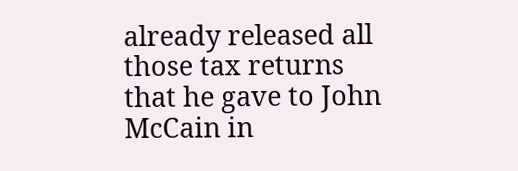already released all those tax returns that he gave to John McCain in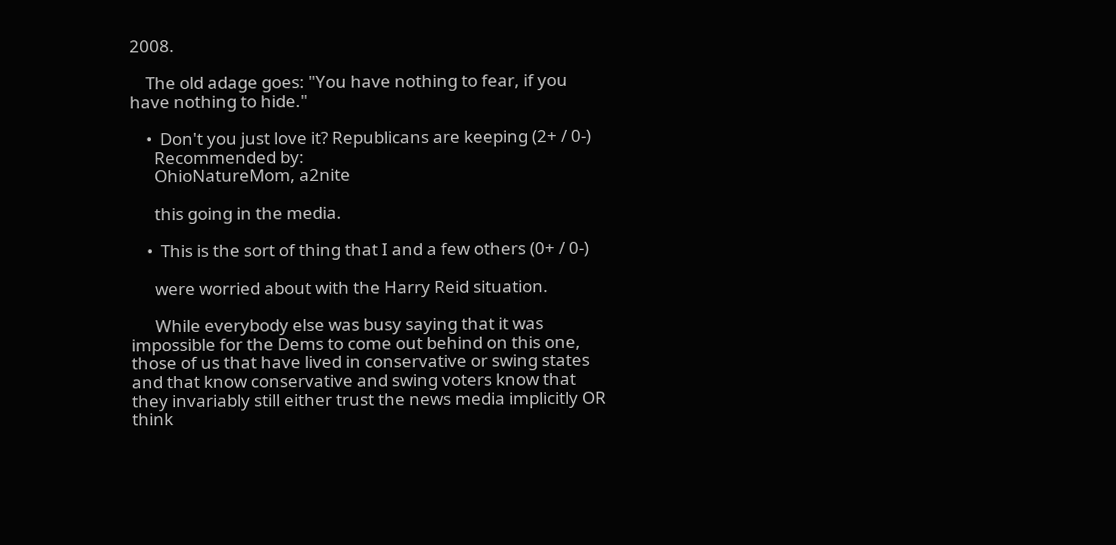2008.

    The old adage goes: "You have nothing to fear, if you have nothing to hide."

    •  Don't you just love it? Republicans are keeping (2+ / 0-)
      Recommended by:
      OhioNatureMom, a2nite

      this going in the media.

    •  This is the sort of thing that I and a few others (0+ / 0-)

      were worried about with the Harry Reid situation.

      While everybody else was busy saying that it was impossible for the Dems to come out behind on this one, those of us that have lived in conservative or swing states and that know conservative and swing voters know that they invariably still either trust the news media implicitly OR think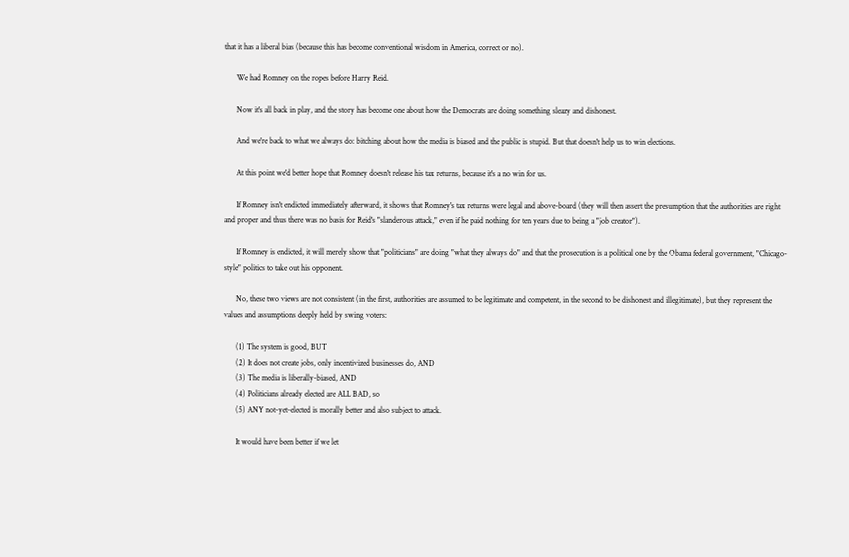that it has a liberal bias (because this has become conventional wisdom in America, correct or no).

      We had Romney on the ropes before Harry Reid.

      Now it's all back in play, and the story has become one about how the Democrats are doing something sleazy and dishonest.

      And we're back to what we always do: bitching about how the media is biased and the public is stupid. But that doesn't help us to win elections.

      At this point we'd better hope that Romney doesn't release his tax returns, because it's a no win for us.

      If Romney isn't endicted immediately afterward, it shows that Romney's tax returns were legal and above-board (they will then assert the presumption that the authorities are right and proper and thus there was no basis for Reid's "slanderous attack," even if he paid nothing for ten years due to being a "job creator").

      If Romney is endicted, it will merely show that "politicians" are doing "what they always do" and that the prosecution is a political one by the Obama federal government, "Chicago-style" politics to take out his opponent.

      No, these two views are not consistent (in the first, authorities are assumed to be legitimate and competent, in the second to be dishonest and illegitimate), but they represent the values and assumptions deeply held by swing voters:

      (1) The system is good, BUT
      (2) It does not create jobs, only incentivized businesses do, AND
      (3) The media is liberally-biased, AND
      (4) Politicians already elected are ALL BAD, so
      (5) ANY not-yet-elected is morally better and also subject to attack.

      It would have been better if we let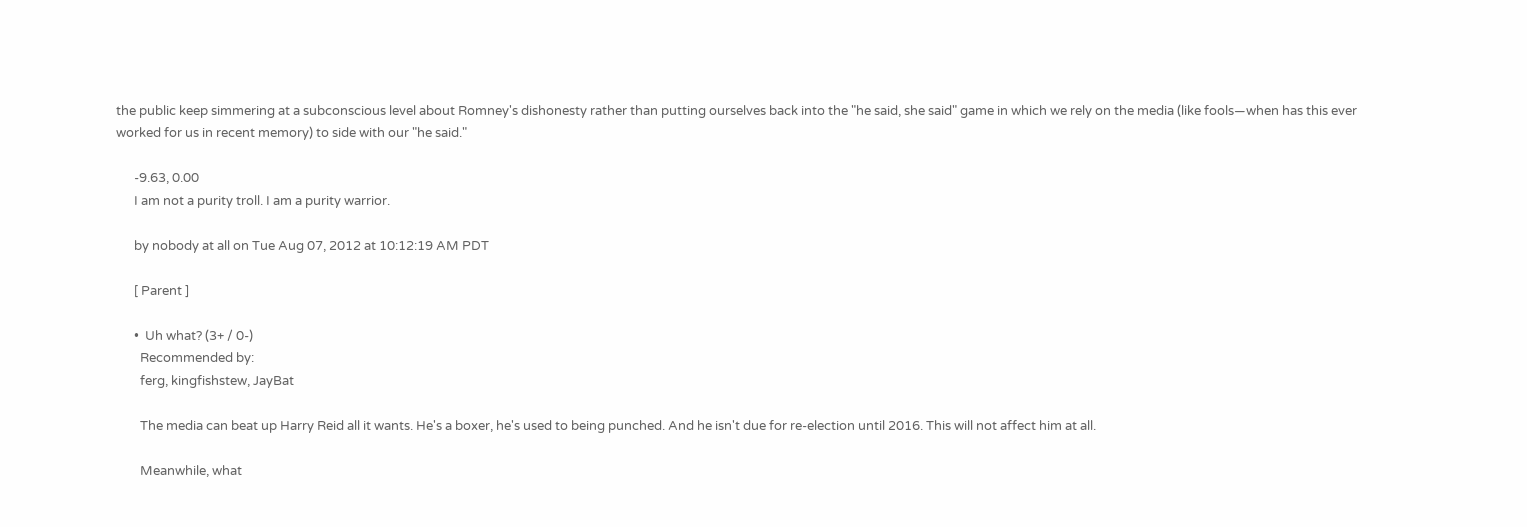the public keep simmering at a subconscious level about Romney's dishonesty rather than putting ourselves back into the "he said, she said" game in which we rely on the media (like fools—when has this ever worked for us in recent memory) to side with our "he said."

      -9.63, 0.00
      I am not a purity troll. I am a purity warrior.

      by nobody at all on Tue Aug 07, 2012 at 10:12:19 AM PDT

      [ Parent ]

      •  Uh what? (3+ / 0-)
        Recommended by:
        ferg, kingfishstew, JayBat

        The media can beat up Harry Reid all it wants. He's a boxer, he's used to being punched. And he isn't due for re-election until 2016. This will not affect him at all.

        Meanwhile, what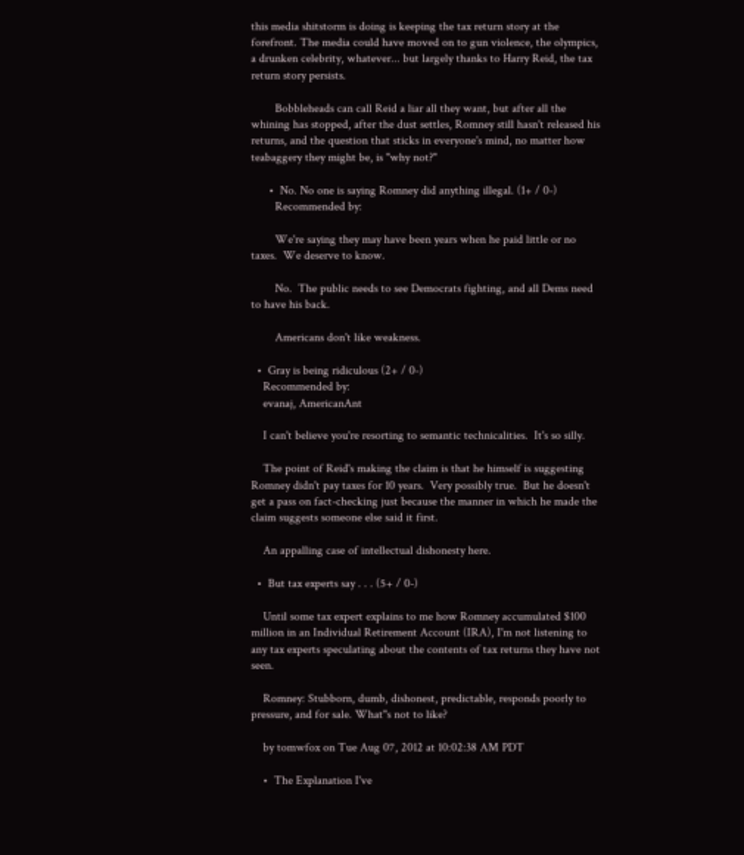this media shitstorm is doing is keeping the tax return story at the forefront. The media could have moved on to gun violence, the olympics, a drunken celebrity, whatever... but largely thanks to Harry Reid, the tax return story persists.

        Bobbleheads can call Reid a liar all they want, but after all the whining has stopped, after the dust settles, Romney still hasn't released his returns, and the question that sticks in everyone's mind, no matter how teabaggery they might be, is "why not?"

      •  No. No one is saying Romney did anything illegal. (1+ / 0-)
        Recommended by:

        We're saying they may have been years when he paid little or no taxes.  We deserve to know.

        No.  The public needs to see Democrats fighting, and all Dems need to have his back.

        Americans don't like weakness.

  •  Gray is being ridiculous (2+ / 0-)
    Recommended by:
    evanaj, AmericanAnt

    I can't believe you're resorting to semantic technicalities.  It's so silly.

    The point of Reid's making the claim is that he himself is suggesting Romney didn't pay taxes for 10 years.  Very possibly true.  But he doesn't get a pass on fact-checking just because the manner in which he made the claim suggests someone else said it first.

    An appalling case of intellectual dishonesty here.

  •  But tax experts say . . . (5+ / 0-)

    Until some tax expert explains to me how Romney accumulated $100 million in an Individual Retirement Account (IRA), I'm not listening to any tax experts speculating about the contents of tax returns they have not seen.

    Romney: Stubborn, dumb, dishonest, predictable, responds poorly to pressure, and for sale. What''s not to like?

    by tomwfox on Tue Aug 07, 2012 at 10:02:38 AM PDT

    •  The Explanation I've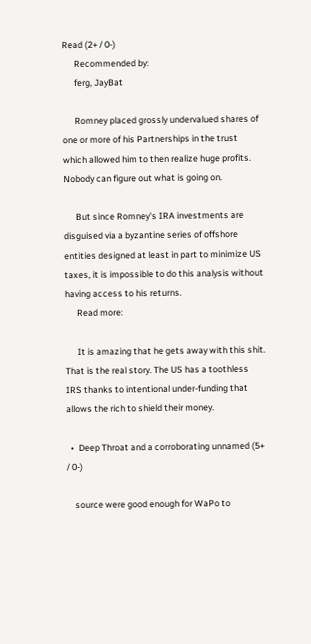Read (2+ / 0-)
      Recommended by:
      ferg, JayBat

      Romney placed grossly undervalued shares of one or more of his Partnerships in the trust which allowed him to then realize huge profits. Nobody can figure out what is going on.

      But since Romney's IRA investments are disguised via a byzantine series of offshore entities designed at least in part to minimize US taxes, it is impossible to do this analysis without having access to his returns.
      Read more:

      It is amazing that he gets away with this shit. That is the real story. The US has a toothless IRS thanks to intentional under-funding that allows the rich to shield their money.

  •  Deep Throat and a corroborating unnamed (5+ / 0-)

    source were good enough for WaPo to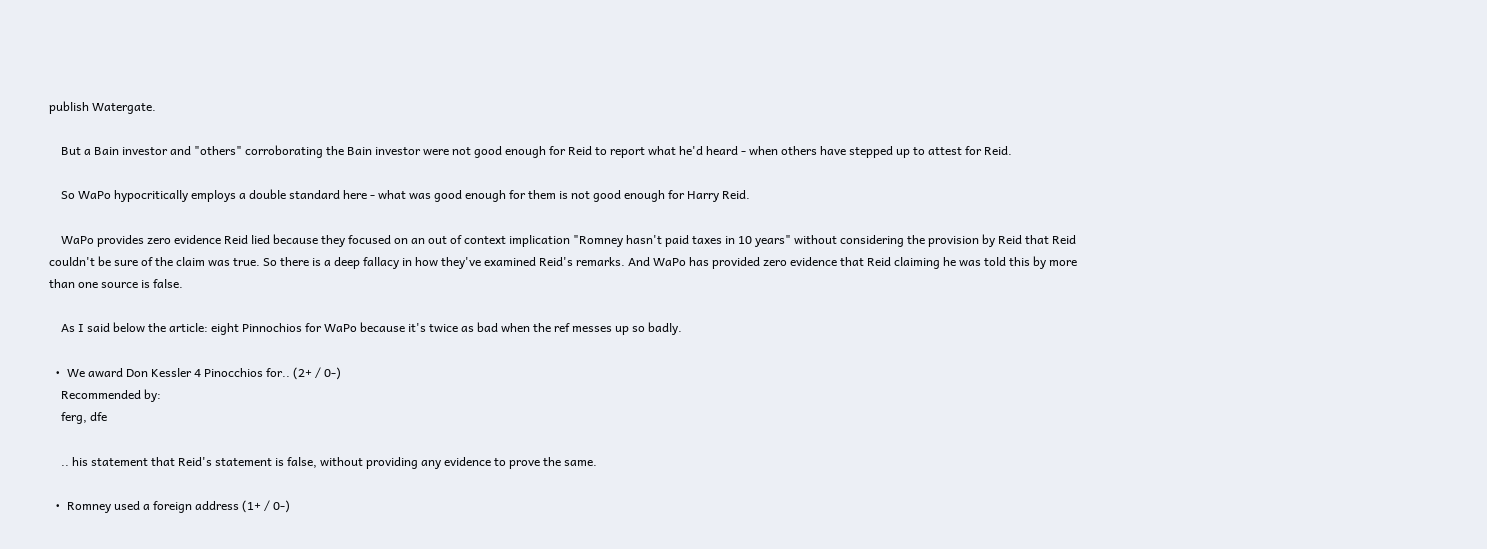publish Watergate.

    But a Bain investor and "others" corroborating the Bain investor were not good enough for Reid to report what he'd heard - when others have stepped up to attest for Reid.

    So WaPo hypocritically employs a double standard here - what was good enough for them is not good enough for Harry Reid.

    WaPo provides zero evidence Reid lied because they focused on an out of context implication "Romney hasn't paid taxes in 10 years" without considering the provision by Reid that Reid couldn't be sure of the claim was true. So there is a deep fallacy in how they've examined Reid's remarks. And WaPo has provided zero evidence that Reid claiming he was told this by more than one source is false.

    As I said below the article: eight Pinnochios for WaPo because it's twice as bad when the ref messes up so badly.

  •  We award Don Kessler 4 Pinocchios for.. (2+ / 0-)
    Recommended by:
    ferg, dfe

    .. his statement that Reid's statement is false, without providing any evidence to prove the same.

  •  Romney used a foreign address (1+ / 0-)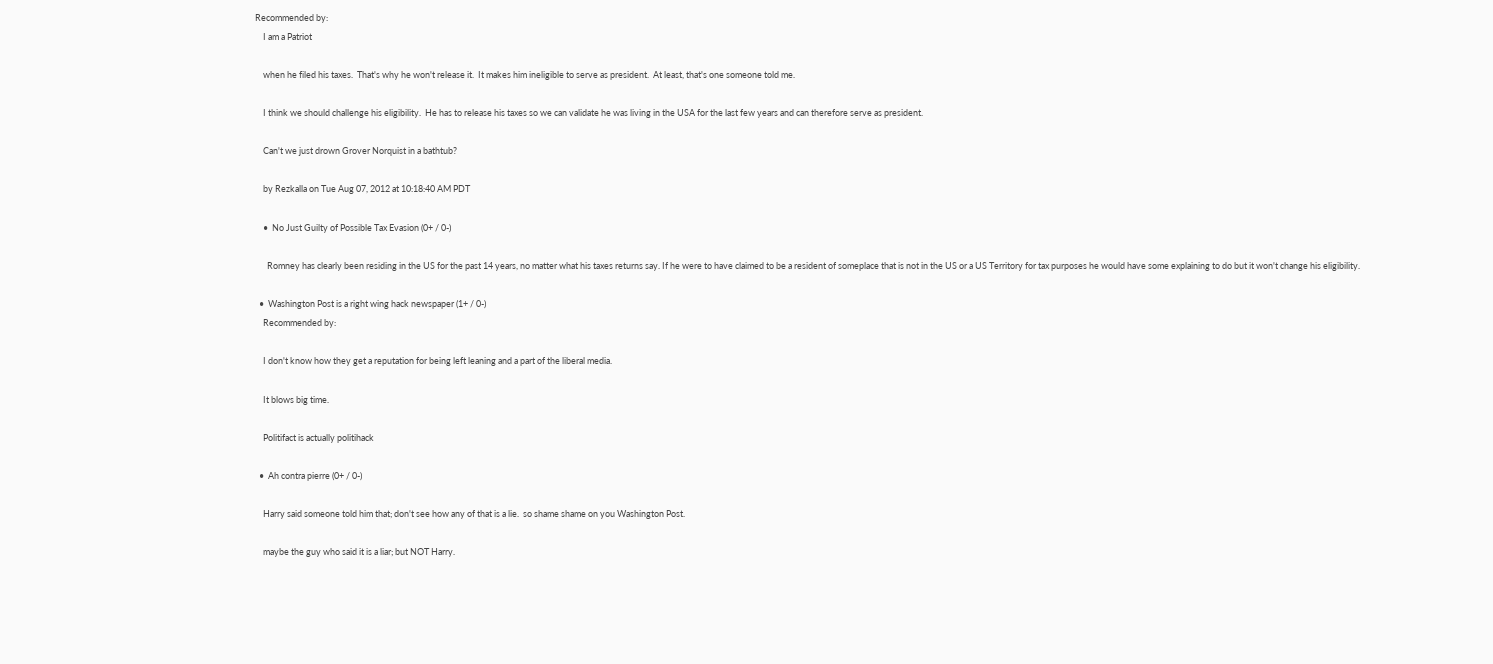Recommended by:
    I am a Patriot

    when he filed his taxes.  That's why he won't release it.  It makes him ineligible to serve as president.  At least, that's one someone told me.

    I think we should challenge his eligibility.  He has to release his taxes so we can validate he was living in the USA for the last few years and can therefore serve as president.

    Can't we just drown Grover Norquist in a bathtub?

    by Rezkalla on Tue Aug 07, 2012 at 10:18:40 AM PDT

    •  No Just Guilty of Possible Tax Evasion (0+ / 0-)

      Romney has clearly been residing in the US for the past 14 years, no matter what his taxes returns say. If he were to have claimed to be a resident of someplace that is not in the US or a US Territory for tax purposes he would have some explaining to do but it won't change his eligibility.

  •  Washington Post is a right wing hack newspaper (1+ / 0-)
    Recommended by:

    I don't know how they get a reputation for being left leaning and a part of the liberal media.

    It blows big time.

    Politifact is actually politihack

  •  Ah contra pierre (0+ / 0-)

    Harry said someone told him that; don't see how any of that is a lie.  so shame shame on you Washington Post.

    maybe the guy who said it is a liar; but NOT Harry.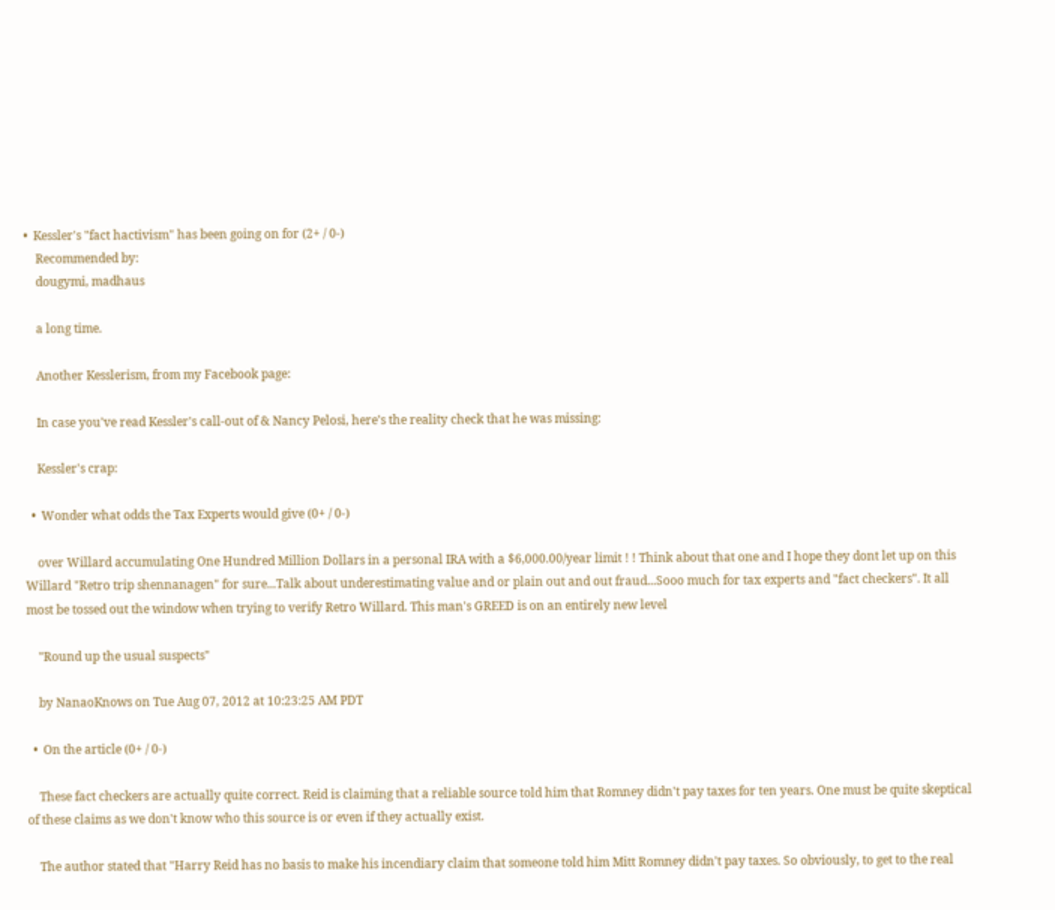•  Kessler's "fact hactivism" has been going on for (2+ / 0-)
    Recommended by:
    dougymi, madhaus

    a long time.

    Another Kesslerism, from my Facebook page:

    In case you've read Kessler's call-out of & Nancy Pelosi, here's the reality check that he was missing:

    Kessler's crap:

  •  Wonder what odds the Tax Experts would give (0+ / 0-)

    over Willard accumulating One Hundred Million Dollars in a personal IRA with a $6,000.00/year limit ! ! Think about that one and I hope they dont let up on this Willard "Retro trip shennanagen" for sure...Talk about underestimating value and or plain out and out fraud...Sooo much for tax experts and "fact checkers". It all most be tossed out the window when trying to verify Retro Willard. This man's GREED is on an entirely new level

    "Round up the usual suspects"

    by NanaoKnows on Tue Aug 07, 2012 at 10:23:25 AM PDT

  •  On the article (0+ / 0-)

    These fact checkers are actually quite correct. Reid is claiming that a reliable source told him that Romney didn't pay taxes for ten years. One must be quite skeptical of these claims as we don't know who this source is or even if they actually exist.

    The author stated that "Harry Reid has no basis to make his incendiary claim that someone told him Mitt Romney didn't pay taxes. So obviously, to get to the real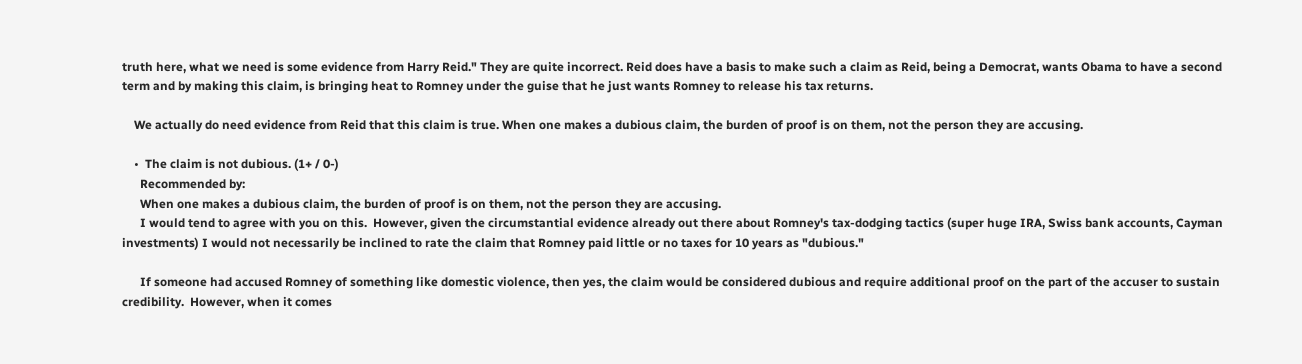truth here, what we need is some evidence from Harry Reid." They are quite incorrect. Reid does have a basis to make such a claim as Reid, being a Democrat, wants Obama to have a second term and by making this claim, is bringing heat to Romney under the guise that he just wants Romney to release his tax returns.

    We actually do need evidence from Reid that this claim is true. When one makes a dubious claim, the burden of proof is on them, not the person they are accusing.

    •  The claim is not dubious. (1+ / 0-)
      Recommended by:
      When one makes a dubious claim, the burden of proof is on them, not the person they are accusing.
      I would tend to agree with you on this.  However, given the circumstantial evidence already out there about Romney's tax-dodging tactics (super huge IRA, Swiss bank accounts, Cayman investments) I would not necessarily be inclined to rate the claim that Romney paid little or no taxes for 10 years as "dubious."

      If someone had accused Romney of something like domestic violence, then yes, the claim would be considered dubious and require additional proof on the part of the accuser to sustain credibility.  However, when it comes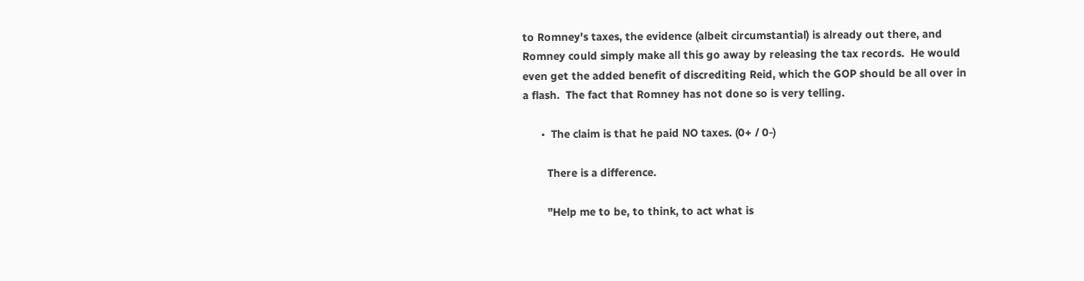to Romney's taxes, the evidence (albeit circumstantial) is already out there, and Romney could simply make all this go away by releasing the tax records.  He would even get the added benefit of discrediting Reid, which the GOP should be all over in a flash.  The fact that Romney has not done so is very telling.

      •  The claim is that he paid NO taxes. (0+ / 0-)

        There is a difference.

        "Help me to be, to think, to act what is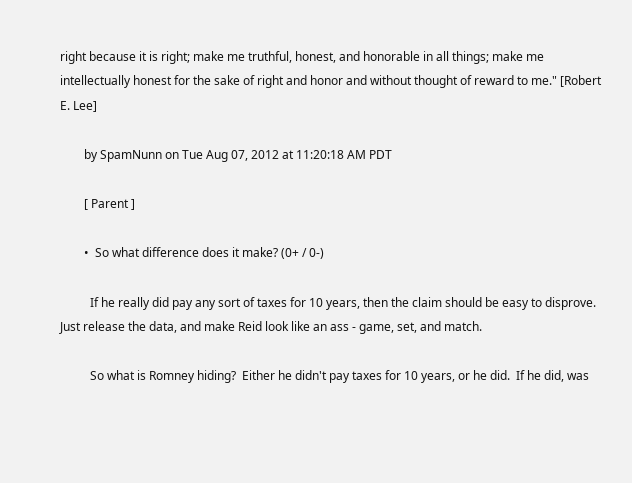right because it is right; make me truthful, honest, and honorable in all things; make me intellectually honest for the sake of right and honor and without thought of reward to me." [Robert E. Lee]

        by SpamNunn on Tue Aug 07, 2012 at 11:20:18 AM PDT

        [ Parent ]

        •  So what difference does it make? (0+ / 0-)

          If he really did pay any sort of taxes for 10 years, then the claim should be easy to disprove.  Just release the data, and make Reid look like an ass - game, set, and match.

          So what is Romney hiding?  Either he didn't pay taxes for 10 years, or he did.  If he did, was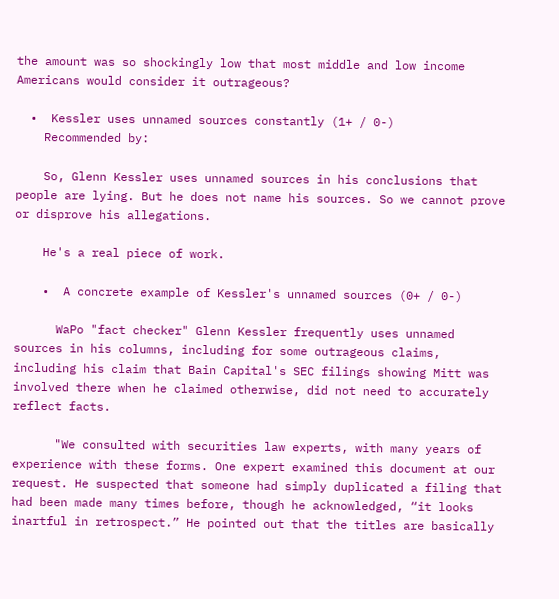the amount was so shockingly low that most middle and low income Americans would consider it outrageous?

  •  Kessler uses unnamed sources constantly (1+ / 0-)
    Recommended by:

    So, Glenn Kessler uses unnamed sources in his conclusions that people are lying. But he does not name his sources. So we cannot prove or disprove his allegations.

    He's a real piece of work.

    •  A concrete example of Kessler's unnamed sources (0+ / 0-)

      WaPo "fact checker" Glenn Kessler frequently uses unnamed sources in his columns, including for some outrageous claims, including his claim that Bain Capital's SEC filings showing Mitt was involved there when he claimed otherwise, did not need to accurately reflect facts.

      "We consulted with securities law experts, with many years of experience with these forms. One expert examined this document at our request. He suspected that someone had simply duplicated a filing that had been made many times before, though he acknowledged, “it looks inartful in retrospect.” He pointed out that the titles are basically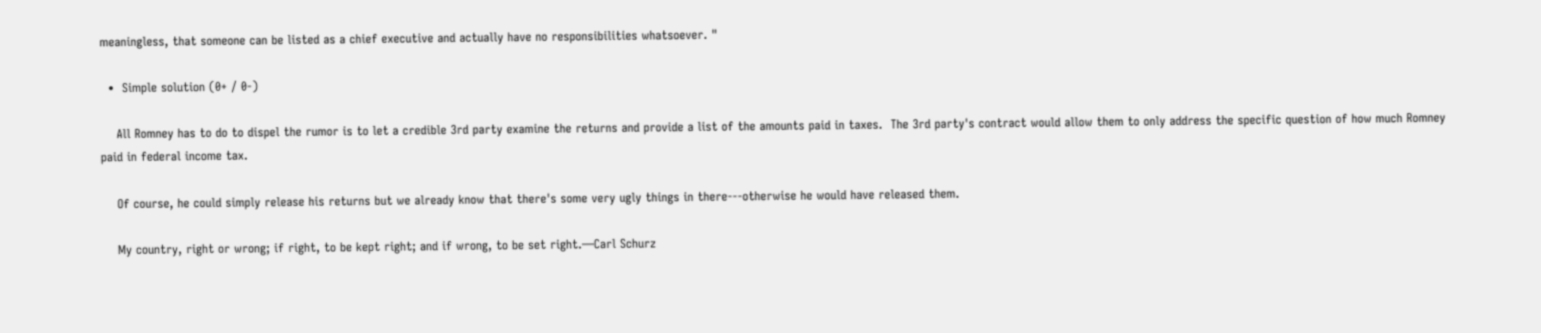meaningless, that someone can be listed as a chief executive and actually have no responsibilities whatsoever. "

  •  Simple solution (0+ / 0-)

    All Romney has to do to dispel the rumor is to let a credible 3rd party examine the returns and provide a list of the amounts paid in taxes.  The 3rd party's contract would allow them to only address the specific question of how much Romney paid in federal income tax.

    Of course, he could simply release his returns but we already know that there's some very ugly things in there---otherwise he would have released them.

    My country, right or wrong; if right, to be kept right; and if wrong, to be set right.—Carl Schurz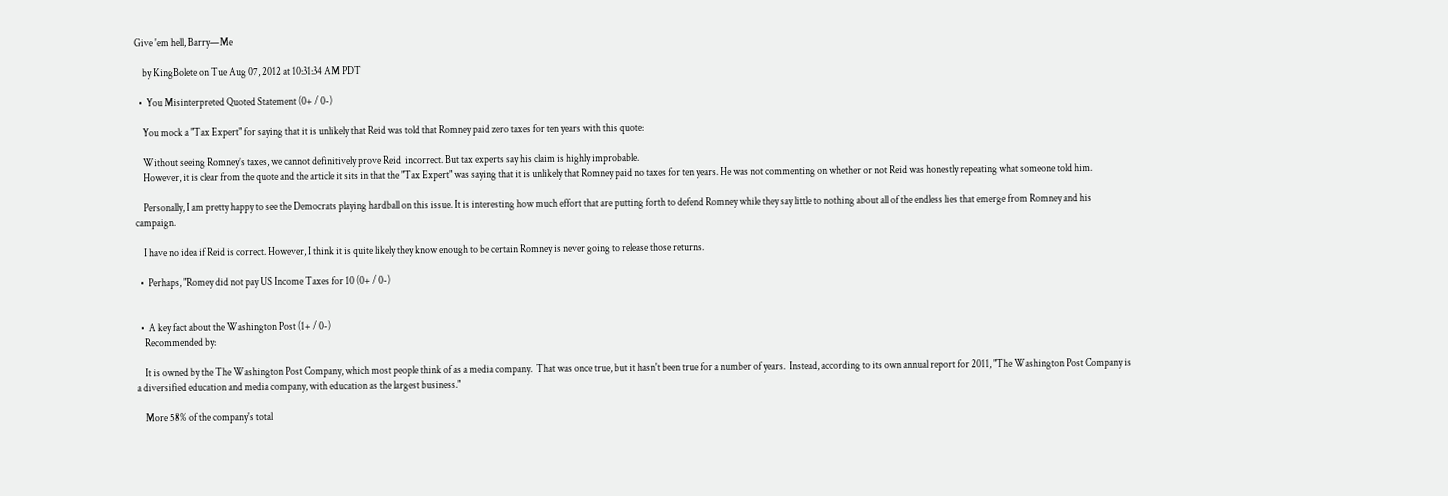Give 'em hell, Barry—Me

    by KingBolete on Tue Aug 07, 2012 at 10:31:34 AM PDT

  •  You Misinterpreted Quoted Statement (0+ / 0-)

    You mock a "Tax Expert" for saying that it is unlikely that Reid was told that Romney paid zero taxes for ten years with this quote:

    Without seeing Romney’s taxes, we cannot definitively prove Reid  incorrect. But tax experts say his claim is highly improbable.
    However, it is clear from the quote and the article it sits in that the "Tax Expert" was saying that it is unlikely that Romney paid no taxes for ten years. He was not commenting on whether or not Reid was honestly repeating what someone told him.

    Personally, I am pretty happy to see the Democrats playing hardball on this issue. It is interesting how much effort that are putting forth to defend Romney while they say little to nothing about all of the endless lies that emerge from Romney and his campaign.

    I have no idea if Reid is correct. However, I think it is quite likely they know enough to be certain Romney is never going to release those returns.

  •  Perhaps, "Romey did not pay US Income Taxes for 10 (0+ / 0-)


  •  A key fact about the Washington Post (1+ / 0-)
    Recommended by:

    It is owned by the The Washington Post Company, which most people think of as a media company.  That was once true, but it hasn't been true for a number of years.  Instead, according to its own annual report for 2011, "The Washington Post Company is a diversified education and media company, with education as the largest business."

    More 58% of the company's total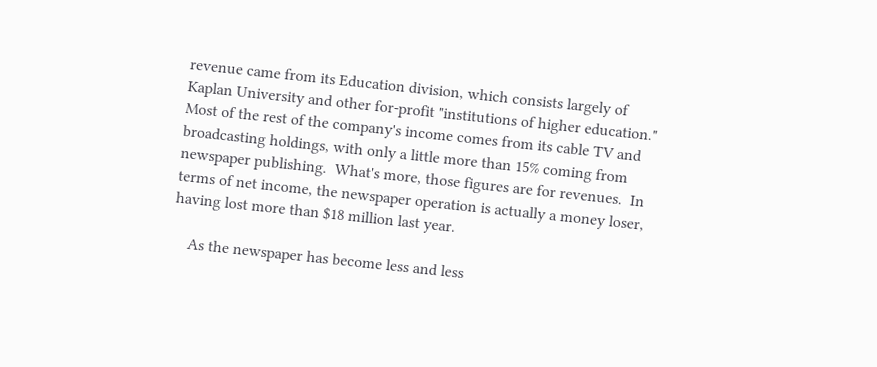revenue came from its Education division, which consists largely of Kaplan University and other for-profit "institutions of higher education."  Most of the rest of the company's income comes from its cable TV and broadcasting holdings, with only a little more than 15% coming from newspaper publishing.  What's more, those figures are for revenues.  In terms of net income, the newspaper operation is actually a money loser, having lost more than $18 million last year.

    As the newspaper has become less and less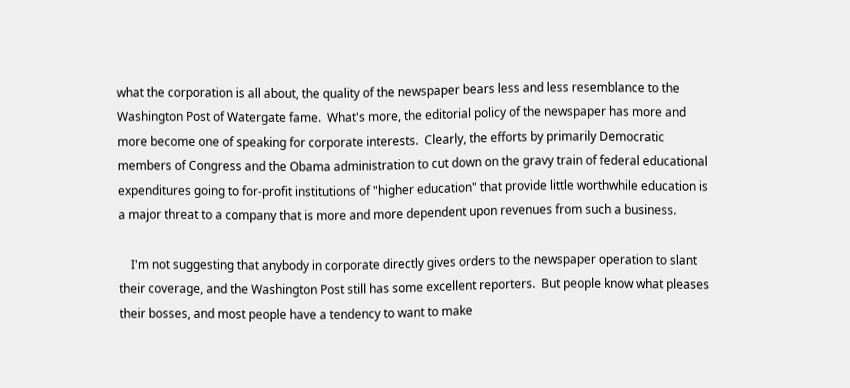what the corporation is all about, the quality of the newspaper bears less and less resemblance to the Washington Post of Watergate fame.  What's more, the editorial policy of the newspaper has more and more become one of speaking for corporate interests.  Clearly, the efforts by primarily Democratic members of Congress and the Obama administration to cut down on the gravy train of federal educational expenditures going to for-profit institutions of "higher education" that provide little worthwhile education is a major threat to a company that is more and more dependent upon revenues from such a business.

    I'm not suggesting that anybody in corporate directly gives orders to the newspaper operation to slant their coverage, and the Washington Post still has some excellent reporters.  But people know what pleases their bosses, and most people have a tendency to want to make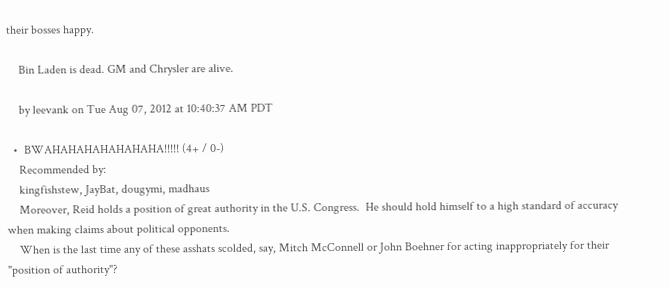their bosses happy.

    Bin Laden is dead. GM and Chrysler are alive.

    by leevank on Tue Aug 07, 2012 at 10:40:37 AM PDT

  •  BWAHAHAHAHAHAHAHA!!!!! (4+ / 0-)
    Recommended by:
    kingfishstew, JayBat, dougymi, madhaus
    Moreover, Reid holds a position of great authority in the U.S. Congress.  He should hold himself to a high standard of accuracy when making claims about political opponents.
    When is the last time any of these asshats scolded, say, Mitch McConnell or John Boehner for acting inappropriately for their "position of authority"?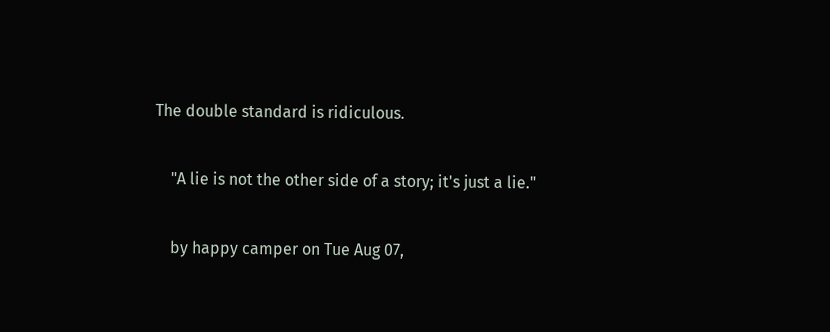The double standard is ridiculous.

    "A lie is not the other side of a story; it's just a lie."

    by happy camper on Tue Aug 07,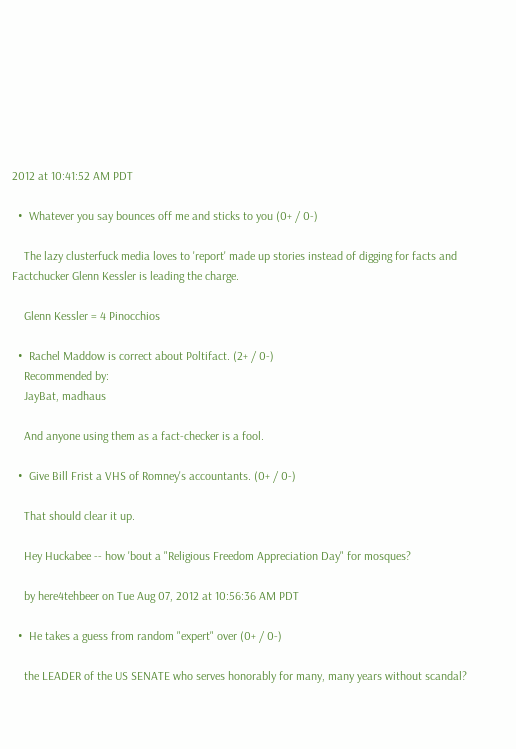2012 at 10:41:52 AM PDT

  •  Whatever you say bounces off me and sticks to you (0+ / 0-)

    The lazy clusterfuck media loves to 'report' made up stories instead of digging for facts and Factchucker Glenn Kessler is leading the charge.

    Glenn Kessler = 4 Pinocchios

  •  Rachel Maddow is correct about Poltifact. (2+ / 0-)
    Recommended by:
    JayBat, madhaus

    And anyone using them as a fact-checker is a fool.

  •  Give Bill Frist a VHS of Romney's accountants. (0+ / 0-)

    That should clear it up.

    Hey Huckabee -- how 'bout a "Religious Freedom Appreciation Day" for mosques?

    by here4tehbeer on Tue Aug 07, 2012 at 10:56:36 AM PDT

  •  He takes a guess from random "expert" over (0+ / 0-)

    the LEADER of the US SENATE who serves honorably for many, many years without scandal?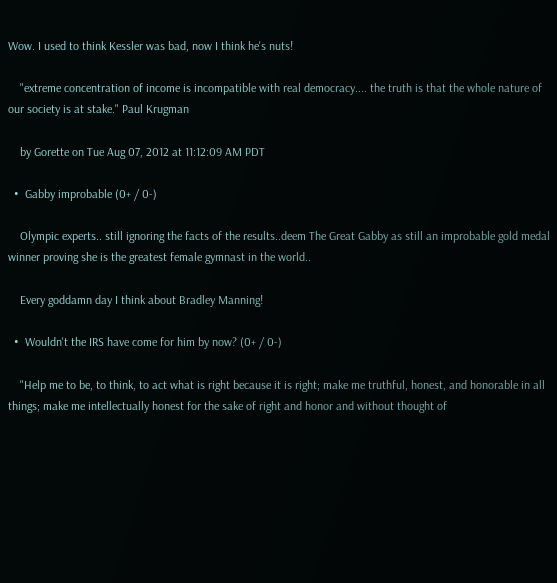Wow. I used to think Kessler was bad, now I think he's nuts!

    "extreme concentration of income is incompatible with real democracy.... the truth is that the whole nature of our society is at stake." Paul Krugman

    by Gorette on Tue Aug 07, 2012 at 11:12:09 AM PDT

  •  Gabby improbable (0+ / 0-)

    Olympic experts.. still ignoring the facts of the results..deem The Great Gabby as still an improbable gold medal winner proving she is the greatest female gymnast in the world..

    Every goddamn day I think about Bradley Manning!

  •  Wouldn't the IRS have come for him by now? (0+ / 0-)

    "Help me to be, to think, to act what is right because it is right; make me truthful, honest, and honorable in all things; make me intellectually honest for the sake of right and honor and without thought of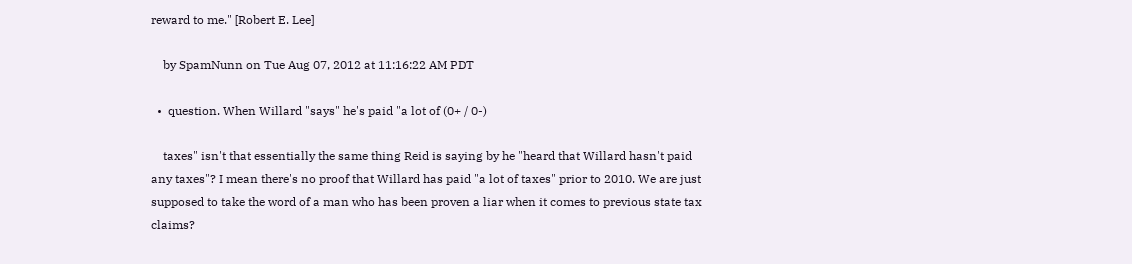reward to me." [Robert E. Lee]

    by SpamNunn on Tue Aug 07, 2012 at 11:16:22 AM PDT

  •  question. When Willard "says" he's paid "a lot of (0+ / 0-)

    taxes" isn't that essentially the same thing Reid is saying by he "heard that Willard hasn't paid any taxes"? I mean there's no proof that Willard has paid "a lot of taxes" prior to 2010. We are just supposed to take the word of a man who has been proven a liar when it comes to previous state tax claims?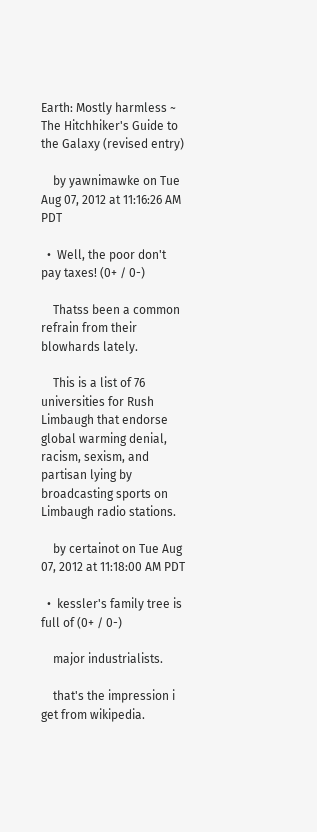Earth: Mostly harmless ~ The Hitchhiker's Guide to the Galaxy (revised entry)

    by yawnimawke on Tue Aug 07, 2012 at 11:16:26 AM PDT

  •  Well, the poor don't pay taxes! (0+ / 0-)

    Thatss been a common refrain from their blowhards lately.

    This is a list of 76 universities for Rush Limbaugh that endorse global warming denial, racism, sexism, and partisan lying by broadcasting sports on Limbaugh radio stations.

    by certainot on Tue Aug 07, 2012 at 11:18:00 AM PDT

  •  kessler's family tree is full of (0+ / 0-)

    major industrialists.

    that's the impression i get from wikipedia.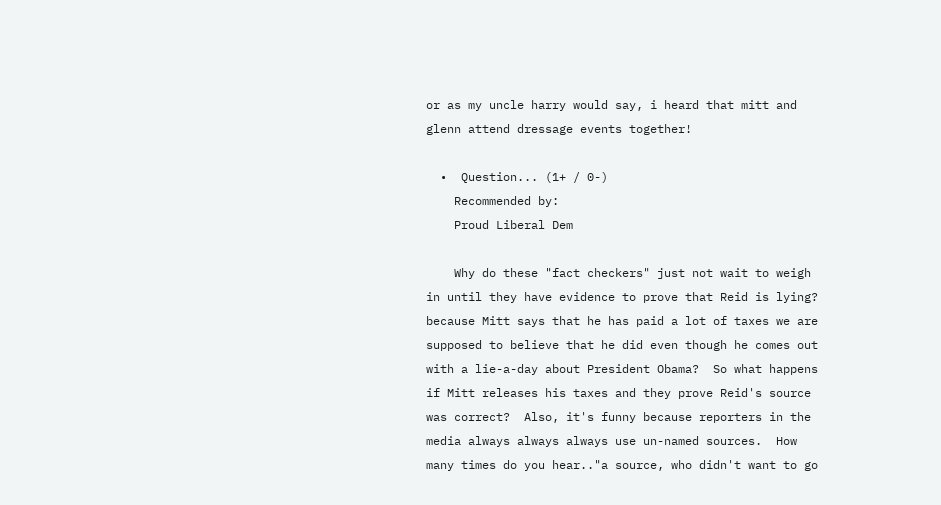or as my uncle harry would say, i heard that mitt and glenn attend dressage events together!

  •  Question... (1+ / 0-)
    Recommended by:
    Proud Liberal Dem

    Why do these "fact checkers" just not wait to weigh in until they have evidence to prove that Reid is lying?  because Mitt says that he has paid a lot of taxes we are supposed to believe that he did even though he comes out with a lie-a-day about President Obama?  So what happens if Mitt releases his taxes and they prove Reid's source was correct?  Also, it's funny because reporters in the media always always always use un-named sources.  How many times do you hear.."a source, who didn't want to go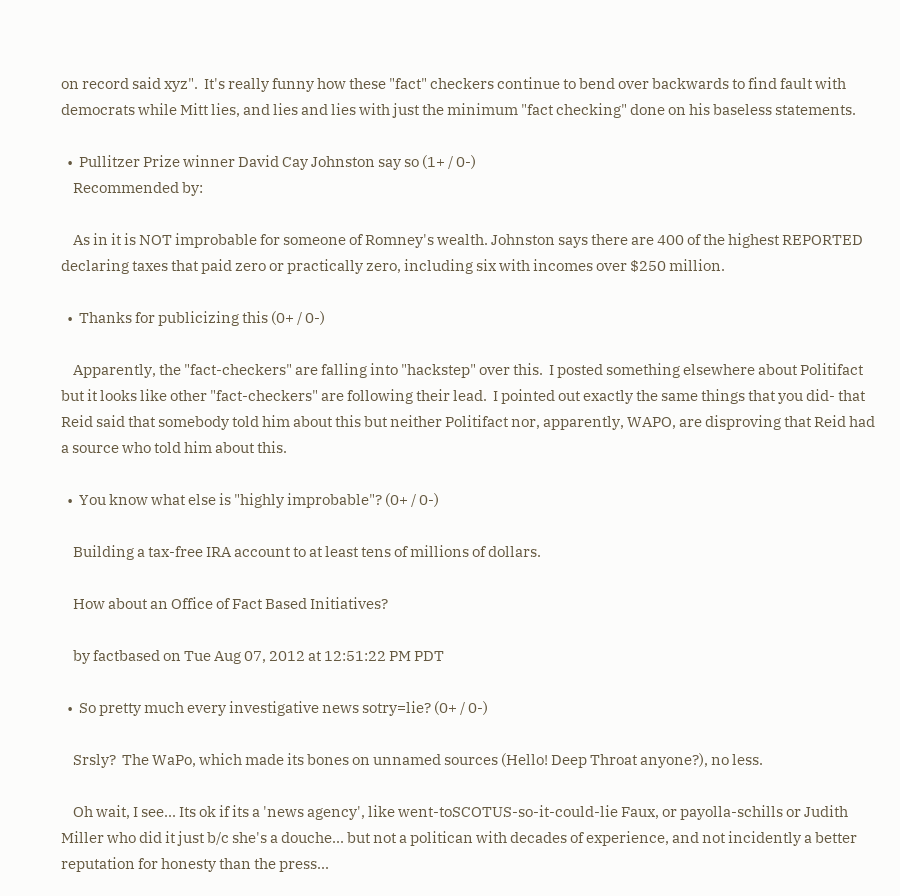on record said xyz".  It's really funny how these "fact" checkers continue to bend over backwards to find fault with democrats while Mitt lies, and lies and lies with just the minimum "fact checking" done on his baseless statements.

  •  Pullitzer Prize winner David Cay Johnston say so (1+ / 0-)
    Recommended by:

    As in it is NOT improbable for someone of Romney's wealth. Johnston says there are 400 of the highest REPORTED declaring taxes that paid zero or practically zero, including six with incomes over $250 million.

  •  Thanks for publicizing this (0+ / 0-)

    Apparently, the "fact-checkers" are falling into "hackstep" over this.  I posted something elsewhere about Politifact but it looks like other "fact-checkers" are following their lead.  I pointed out exactly the same things that you did- that Reid said that somebody told him about this but neither Politifact nor, apparently, WAPO, are disproving that Reid had a source who told him about this.

  •  You know what else is "highly improbable"? (0+ / 0-)

    Building a tax-free IRA account to at least tens of millions of dollars.

    How about an Office of Fact Based Initiatives?

    by factbased on Tue Aug 07, 2012 at 12:51:22 PM PDT

  •  So pretty much every investigative news sotry=lie? (0+ / 0-)

    Srsly?  The WaPo, which made its bones on unnamed sources (Hello! Deep Throat anyone?), no less.

    Oh wait, I see... Its ok if its a 'news agency', like went-toSCOTUS-so-it-could-lie Faux, or payolla-schills or Judith Miller who did it just b/c she's a douche... but not a politican with decades of experience, and not incidently a better reputation for honesty than the press...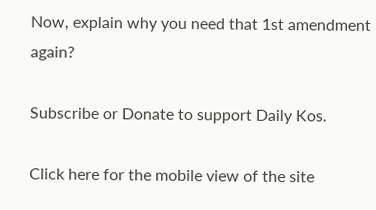Now, explain why you need that 1st amendment again?

Subscribe or Donate to support Daily Kos.

Click here for the mobile view of the site